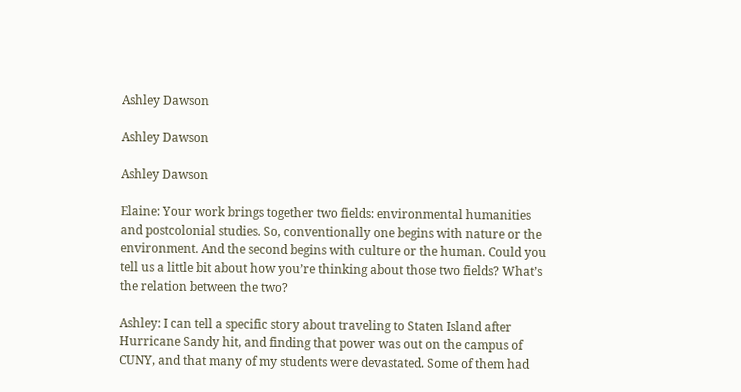Ashley Dawson

Ashley Dawson

Ashley Dawson

Elaine: Your work brings together two fields: environmental humanities and postcolonial studies. So, conventionally one begins with nature or the environment. And the second begins with culture or the human. Could you tell us a little bit about how you’re thinking about those two fields? What’s the relation between the two?

Ashley: I can tell a specific story about traveling to Staten Island after Hurricane Sandy hit, and finding that power was out on the campus of CUNY, and that many of my students were devastated. Some of them had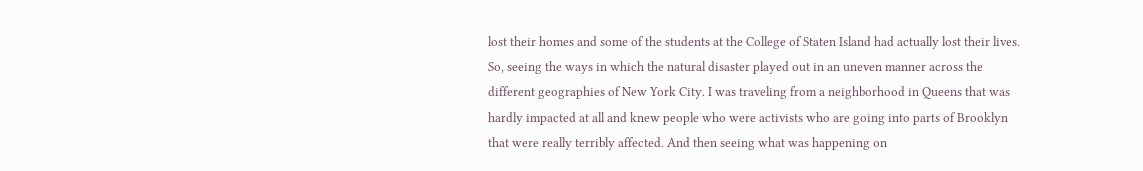lost their homes and some of the students at the College of Staten Island had actually lost their lives. So, seeing the ways in which the natural disaster played out in an uneven manner across the different geographies of New York City. I was traveling from a neighborhood in Queens that was hardly impacted at all and knew people who were activists who are going into parts of Brooklyn that were really terribly affected. And then seeing what was happening on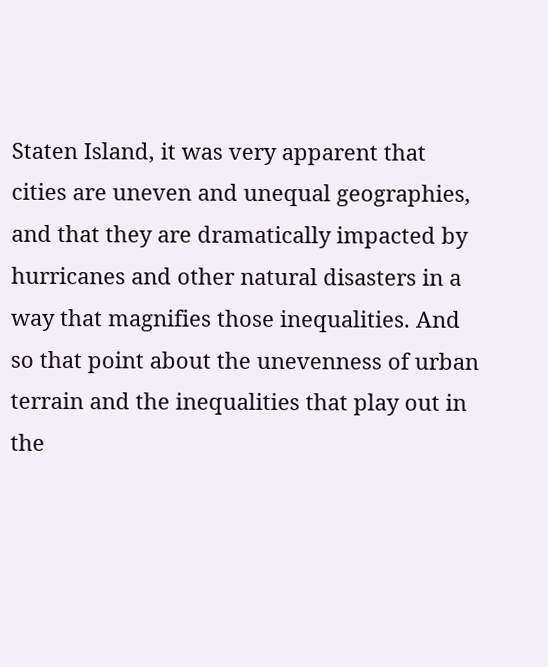Staten Island, it was very apparent that cities are uneven and unequal geographies, and that they are dramatically impacted by hurricanes and other natural disasters in a way that magnifies those inequalities. And so that point about the unevenness of urban terrain and the inequalities that play out in the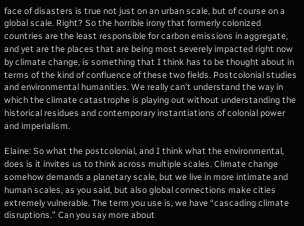face of disasters is true not just on an urban scale, but of course on a global scale. Right? So the horrible irony that formerly colonized countries are the least responsible for carbon emissions in aggregate, and yet are the places that are being most severely impacted right now by climate change, is something that I think has to be thought about in terms of the kind of confluence of these two fields. Postcolonial studies and environmental humanities. We really can’t understand the way in which the climate catastrophe is playing out without understanding the historical residues and contemporary instantiations of colonial power and imperialism.

Elaine: So what the postcolonial, and I think what the environmental, does is it invites us to think across multiple scales. Climate change somehow demands a planetary scale, but we live in more intimate and human scales, as you said, but also global connections make cities extremely vulnerable. The term you use is, we have “cascading climate disruptions.” Can you say more about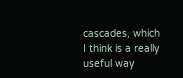cascades, which I think is a really useful way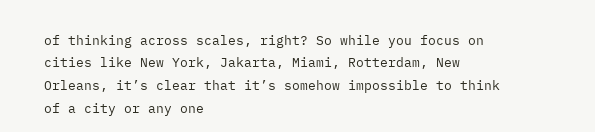of thinking across scales, right? So while you focus on cities like New York, Jakarta, Miami, Rotterdam, New Orleans, it’s clear that it’s somehow impossible to think of a city or any one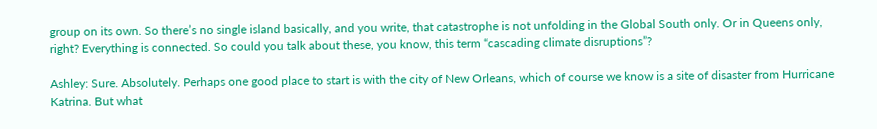group on its own. So there’s no single island basically, and you write, that catastrophe is not unfolding in the Global South only. Or in Queens only, right? Everything is connected. So could you talk about these, you know, this term “cascading climate disruptions”?

Ashley: Sure. Absolutely. Perhaps one good place to start is with the city of New Orleans, which of course we know is a site of disaster from Hurricane Katrina. But what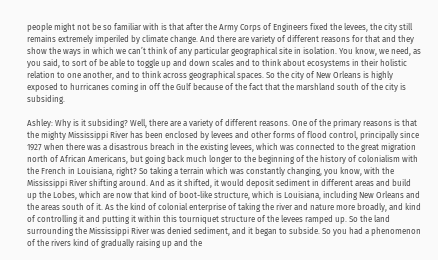people might not be so familiar with is that after the Army Corps of Engineers fixed the levees, the city still remains extremely imperiled by climate change. And there are variety of different reasons for that and they show the ways in which we can’t think of any particular geographical site in isolation. You know, we need, as you said, to sort of be able to toggle up and down scales and to think about ecosystems in their holistic relation to one another, and to think across geographical spaces. So the city of New Orleans is highly exposed to hurricanes coming in off the Gulf because of the fact that the marshland south of the city is subsiding.

Ashley: Why is it subsiding? Well, there are a variety of different reasons. One of the primary reasons is that the mighty Mississippi River has been enclosed by levees and other forms of flood control, principally since 1927 when there was a disastrous breach in the existing levees, which was connected to the great migration north of African Americans, but going back much longer to the beginning of the history of colonialism with the French in Louisiana, right? So taking a terrain which was constantly changing, you know, with the Mississippi River shifting around. And as it shifted, it would deposit sediment in different areas and build up the Lobes, which are now that kind of boot-like structure, which is Louisiana, including New Orleans and the areas south of it. As the kind of colonial enterprise of taking the river and nature more broadly, and kind of controlling it and putting it within this tourniquet structure of the levees ramped up. So the land surrounding the Mississippi River was denied sediment, and it began to subside. So you had a phenomenon of the rivers kind of gradually raising up and the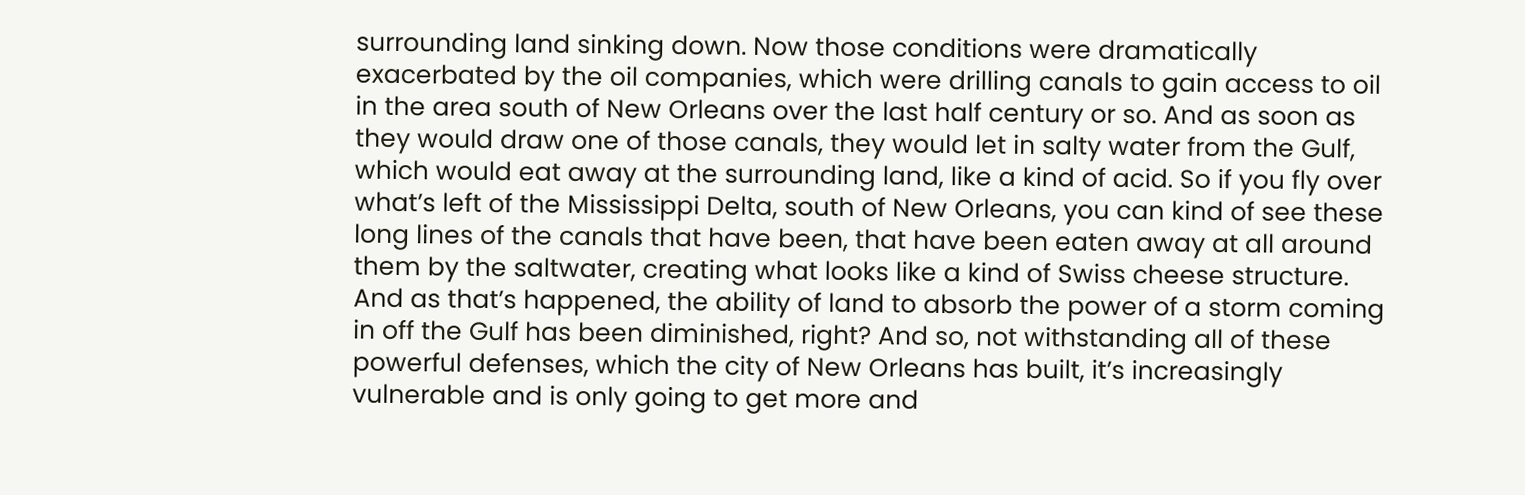surrounding land sinking down. Now those conditions were dramatically exacerbated by the oil companies, which were drilling canals to gain access to oil in the area south of New Orleans over the last half century or so. And as soon as they would draw one of those canals, they would let in salty water from the Gulf, which would eat away at the surrounding land, like a kind of acid. So if you fly over what’s left of the Mississippi Delta, south of New Orleans, you can kind of see these long lines of the canals that have been, that have been eaten away at all around them by the saltwater, creating what looks like a kind of Swiss cheese structure. And as that’s happened, the ability of land to absorb the power of a storm coming in off the Gulf has been diminished, right? And so, not withstanding all of these powerful defenses, which the city of New Orleans has built, it’s increasingly vulnerable and is only going to get more and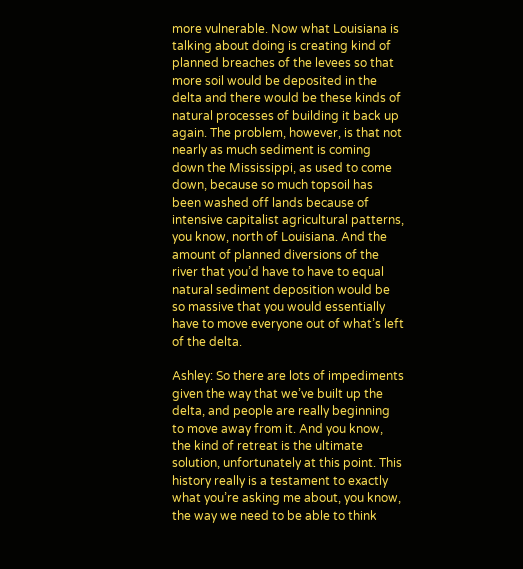more vulnerable. Now what Louisiana is talking about doing is creating kind of planned breaches of the levees so that more soil would be deposited in the delta and there would be these kinds of natural processes of building it back up again. The problem, however, is that not nearly as much sediment is coming down the Mississippi, as used to come down, because so much topsoil has been washed off lands because of intensive capitalist agricultural patterns, you know, north of Louisiana. And the amount of planned diversions of the river that you’d have to have to equal natural sediment deposition would be so massive that you would essentially have to move everyone out of what’s left of the delta.

Ashley: So there are lots of impediments given the way that we’ve built up the delta, and people are really beginning to move away from it. And you know, the kind of retreat is the ultimate solution, unfortunately at this point. This history really is a testament to exactly what you’re asking me about, you know, the way we need to be able to think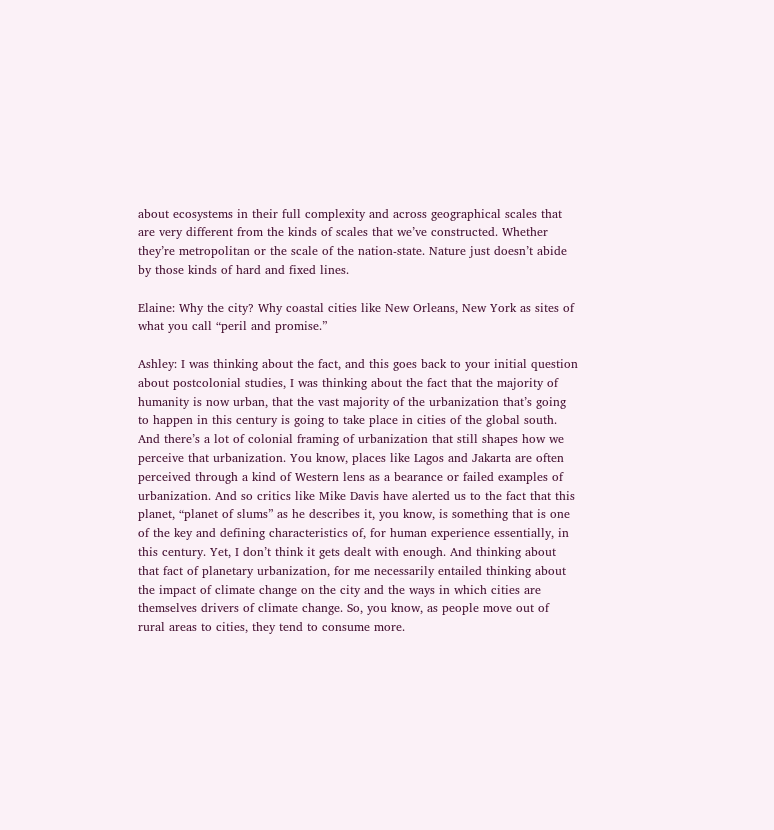about ecosystems in their full complexity and across geographical scales that are very different from the kinds of scales that we’ve constructed. Whether they’re metropolitan or the scale of the nation-state. Nature just doesn’t abide by those kinds of hard and fixed lines.

Elaine: Why the city? Why coastal cities like New Orleans, New York as sites of what you call “peril and promise.”

Ashley: I was thinking about the fact, and this goes back to your initial question about postcolonial studies, I was thinking about the fact that the majority of humanity is now urban, that the vast majority of the urbanization that’s going to happen in this century is going to take place in cities of the global south. And there’s a lot of colonial framing of urbanization that still shapes how we perceive that urbanization. You know, places like Lagos and Jakarta are often perceived through a kind of Western lens as a bearance or failed examples of urbanization. And so critics like Mike Davis have alerted us to the fact that this planet, “planet of slums” as he describes it, you know, is something that is one of the key and defining characteristics of, for human experience essentially, in this century. Yet, I don’t think it gets dealt with enough. And thinking about that fact of planetary urbanization, for me necessarily entailed thinking about the impact of climate change on the city and the ways in which cities are themselves drivers of climate change. So, you know, as people move out of rural areas to cities, they tend to consume more.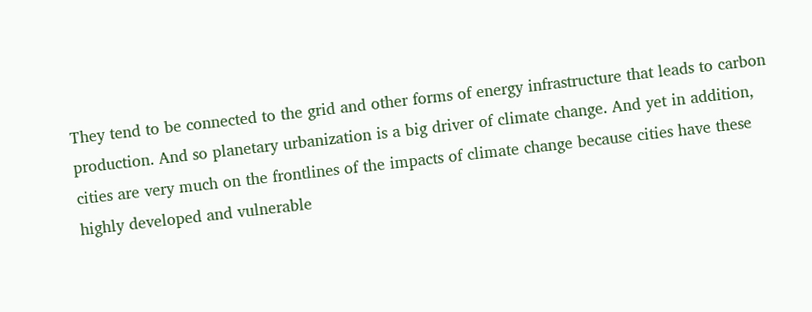They tend to be connected to the grid and other forms of energy infrastructure that leads to carbon production. And so planetary urbanization is a big driver of climate change. And yet in addition, cities are very much on the frontlines of the impacts of climate change because cities have these highly developed and vulnerable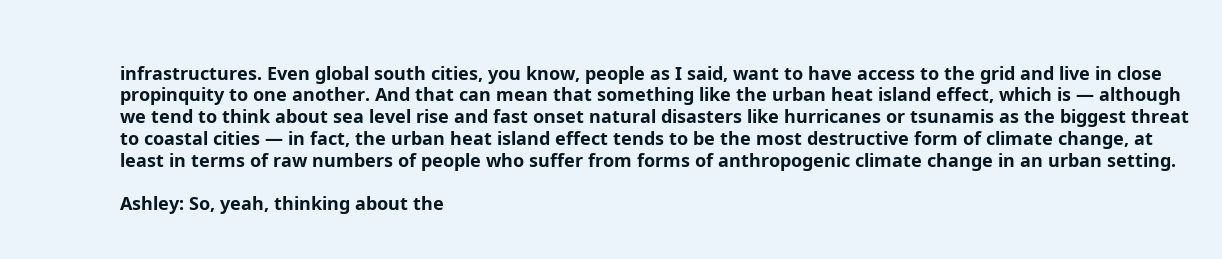infrastructures. Even global south cities, you know, people as I said, want to have access to the grid and live in close propinquity to one another. And that can mean that something like the urban heat island effect, which is — although we tend to think about sea level rise and fast onset natural disasters like hurricanes or tsunamis as the biggest threat to coastal cities — in fact, the urban heat island effect tends to be the most destructive form of climate change, at least in terms of raw numbers of people who suffer from forms of anthropogenic climate change in an urban setting.

Ashley: So, yeah, thinking about the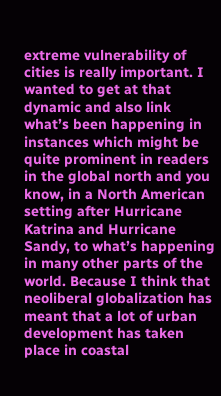extreme vulnerability of cities is really important. I wanted to get at that dynamic and also link what’s been happening in instances which might be quite prominent in readers in the global north and you know, in a North American setting after Hurricane Katrina and Hurricane Sandy, to what’s happening in many other parts of the world. Because I think that neoliberal globalization has meant that a lot of urban development has taken place in coastal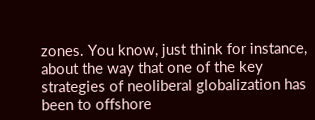zones. You know, just think for instance, about the way that one of the key strategies of neoliberal globalization has been to offshore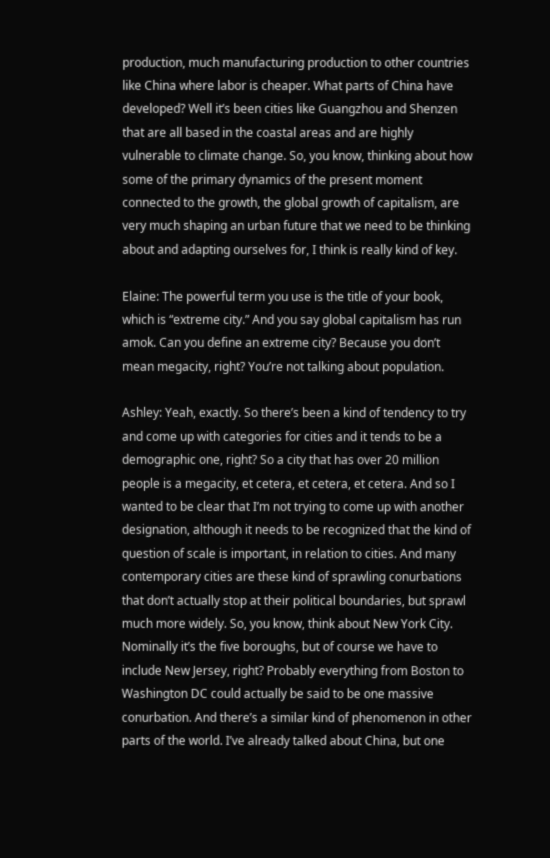production, much manufacturing production to other countries like China where labor is cheaper. What parts of China have developed? Well it’s been cities like Guangzhou and Shenzen that are all based in the coastal areas and are highly vulnerable to climate change. So, you know, thinking about how some of the primary dynamics of the present moment connected to the growth, the global growth of capitalism, are very much shaping an urban future that we need to be thinking about and adapting ourselves for, I think is really kind of key.

Elaine: The powerful term you use is the title of your book, which is “extreme city.” And you say global capitalism has run amok. Can you define an extreme city? Because you don’t mean megacity, right? You’re not talking about population.

Ashley: Yeah, exactly. So there’s been a kind of tendency to try and come up with categories for cities and it tends to be a demographic one, right? So a city that has over 20 million people is a megacity, et cetera, et cetera, et cetera. And so I wanted to be clear that I’m not trying to come up with another designation, although it needs to be recognized that the kind of question of scale is important, in relation to cities. And many contemporary cities are these kind of sprawling conurbations that don’t actually stop at their political boundaries, but sprawl much more widely. So, you know, think about New York City. Nominally it’s the five boroughs, but of course we have to include New Jersey, right? Probably everything from Boston to Washington DC could actually be said to be one massive conurbation. And there’s a similar kind of phenomenon in other parts of the world. I’ve already talked about China, but one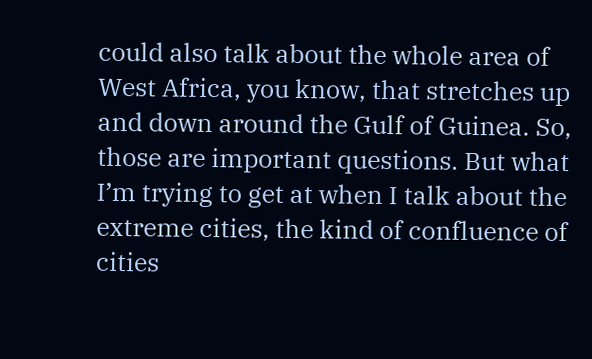could also talk about the whole area of West Africa, you know, that stretches up and down around the Gulf of Guinea. So, those are important questions. But what I’m trying to get at when I talk about the extreme cities, the kind of confluence of cities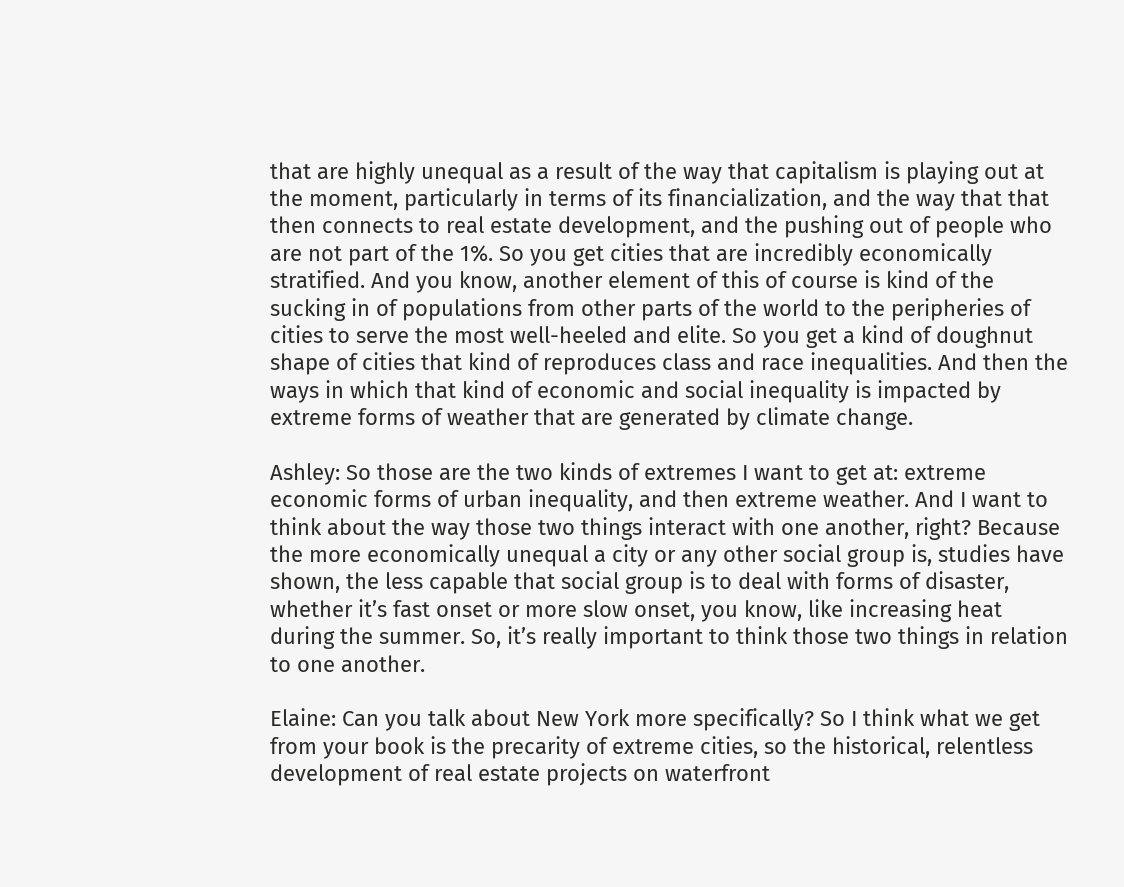that are highly unequal as a result of the way that capitalism is playing out at the moment, particularly in terms of its financialization, and the way that that then connects to real estate development, and the pushing out of people who are not part of the 1%. So you get cities that are incredibly economically stratified. And you know, another element of this of course is kind of the sucking in of populations from other parts of the world to the peripheries of cities to serve the most well-heeled and elite. So you get a kind of doughnut shape of cities that kind of reproduces class and race inequalities. And then the ways in which that kind of economic and social inequality is impacted by extreme forms of weather that are generated by climate change.

Ashley: So those are the two kinds of extremes I want to get at: extreme economic forms of urban inequality, and then extreme weather. And I want to think about the way those two things interact with one another, right? Because the more economically unequal a city or any other social group is, studies have shown, the less capable that social group is to deal with forms of disaster, whether it’s fast onset or more slow onset, you know, like increasing heat during the summer. So, it’s really important to think those two things in relation to one another.

Elaine: Can you talk about New York more specifically? So I think what we get from your book is the precarity of extreme cities, so the historical, relentless development of real estate projects on waterfront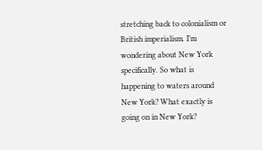stretching back to colonialism or British imperialism. I’m wondering about New York specifically. So what is happening to waters around New York? What exactly is going on in New York?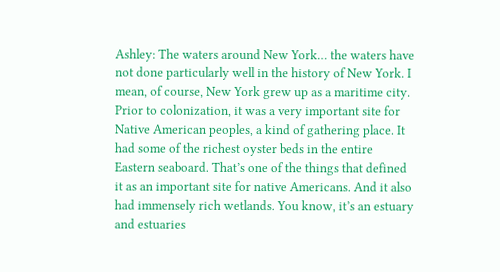Ashley: The waters around New York… the waters have not done particularly well in the history of New York. I mean, of course, New York grew up as a maritime city. Prior to colonization, it was a very important site for Native American peoples, a kind of gathering place. It had some of the richest oyster beds in the entire Eastern seaboard. That’s one of the things that defined it as an important site for native Americans. And it also had immensely rich wetlands. You know, it’s an estuary and estuaries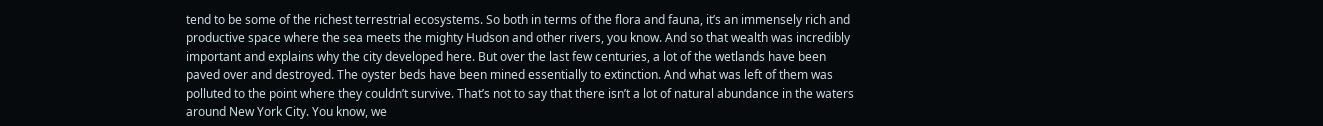tend to be some of the richest terrestrial ecosystems. So both in terms of the flora and fauna, it’s an immensely rich and productive space where the sea meets the mighty Hudson and other rivers, you know. And so that wealth was incredibly important and explains why the city developed here. But over the last few centuries, a lot of the wetlands have been paved over and destroyed. The oyster beds have been mined essentially to extinction. And what was left of them was polluted to the point where they couldn’t survive. That’s not to say that there isn’t a lot of natural abundance in the waters around New York City. You know, we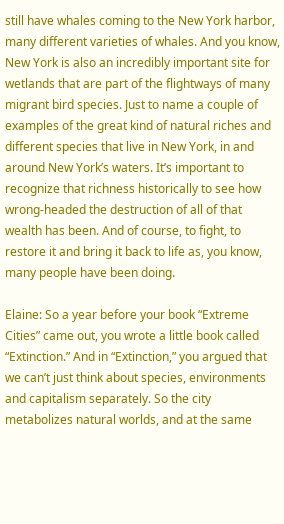still have whales coming to the New York harbor, many different varieties of whales. And you know, New York is also an incredibly important site for wetlands that are part of the flightways of many migrant bird species. Just to name a couple of examples of the great kind of natural riches and different species that live in New York, in and around New York’s waters. It’s important to recognize that richness historically to see how wrong-headed the destruction of all of that wealth has been. And of course, to fight, to restore it and bring it back to life as, you know, many people have been doing.

Elaine: So a year before your book “Extreme Cities” came out, you wrote a little book called “Extinction.” And in “Extinction,” you argued that we can’t just think about species, environments and capitalism separately. So the city metabolizes natural worlds, and at the same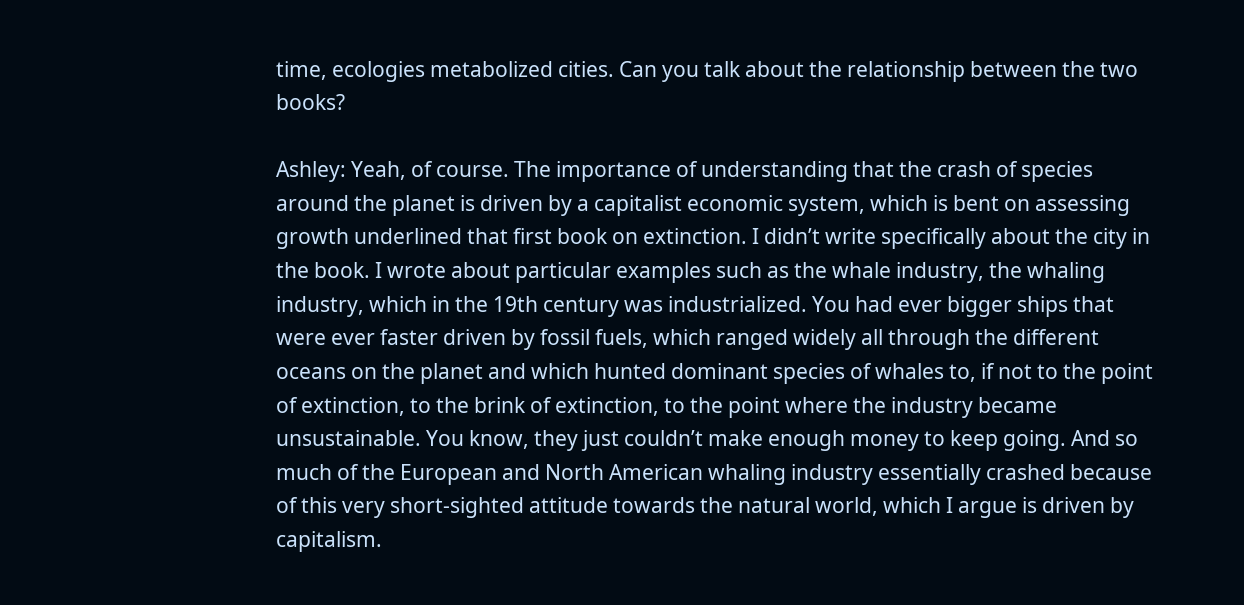time, ecologies metabolized cities. Can you talk about the relationship between the two books?

Ashley: Yeah, of course. The importance of understanding that the crash of species around the planet is driven by a capitalist economic system, which is bent on assessing growth underlined that first book on extinction. I didn’t write specifically about the city in the book. I wrote about particular examples such as the whale industry, the whaling industry, which in the 19th century was industrialized. You had ever bigger ships that were ever faster driven by fossil fuels, which ranged widely all through the different oceans on the planet and which hunted dominant species of whales to, if not to the point of extinction, to the brink of extinction, to the point where the industry became unsustainable. You know, they just couldn’t make enough money to keep going. And so much of the European and North American whaling industry essentially crashed because of this very short-sighted attitude towards the natural world, which I argue is driven by capitalism.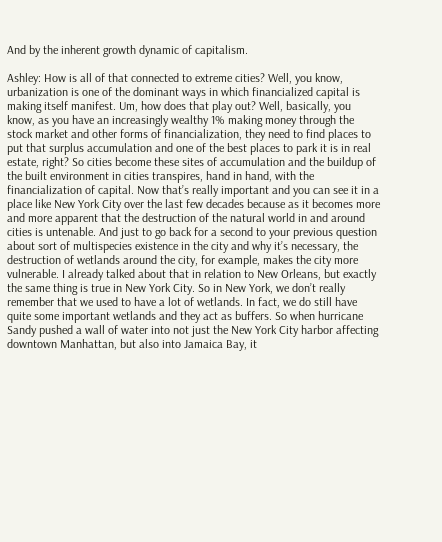And by the inherent growth dynamic of capitalism.

Ashley: How is all of that connected to extreme cities? Well, you know, urbanization is one of the dominant ways in which financialized capital is making itself manifest. Um, how does that play out? Well, basically, you know, as you have an increasingly wealthy 1% making money through the stock market and other forms of financialization, they need to find places to put that surplus accumulation and one of the best places to park it is in real estate, right? So cities become these sites of accumulation and the buildup of the built environment in cities transpires, hand in hand, with the financialization of capital. Now that’s really important and you can see it in a place like New York City over the last few decades because as it becomes more and more apparent that the destruction of the natural world in and around cities is untenable. And just to go back for a second to your previous question about sort of multispecies existence in the city and why it’s necessary, the destruction of wetlands around the city, for example, makes the city more vulnerable. I already talked about that in relation to New Orleans, but exactly the same thing is true in New York City. So in New York, we don’t really remember that we used to have a lot of wetlands. In fact, we do still have quite some important wetlands and they act as buffers. So when hurricane Sandy pushed a wall of water into not just the New York City harbor affecting downtown Manhattan, but also into Jamaica Bay, it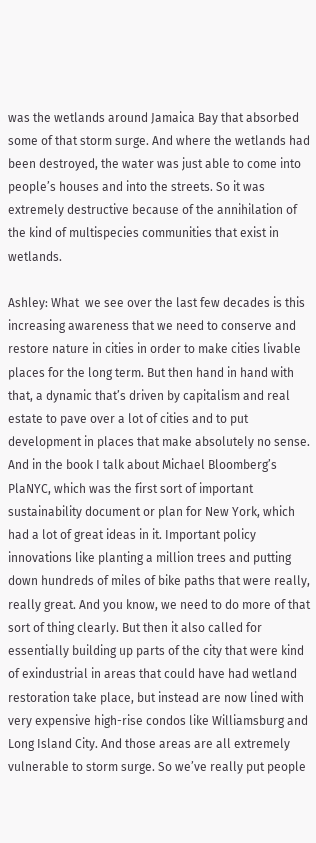was the wetlands around Jamaica Bay that absorbed some of that storm surge. And where the wetlands had been destroyed, the water was just able to come into people’s houses and into the streets. So it was extremely destructive because of the annihilation of the kind of multispecies communities that exist in wetlands.

Ashley: What  we see over the last few decades is this increasing awareness that we need to conserve and restore nature in cities in order to make cities livable places for the long term. But then hand in hand with that, a dynamic that’s driven by capitalism and real estate to pave over a lot of cities and to put development in places that make absolutely no sense. And in the book I talk about Michael Bloomberg’s PlaNYC, which was the first sort of important sustainability document or plan for New York, which had a lot of great ideas in it. Important policy innovations like planting a million trees and putting down hundreds of miles of bike paths that were really, really great. And you know, we need to do more of that sort of thing clearly. But then it also called for essentially building up parts of the city that were kind of exindustrial in areas that could have had wetland restoration take place, but instead are now lined with very expensive high-rise condos like Williamsburg and Long Island City. And those areas are all extremely vulnerable to storm surge. So we’ve really put people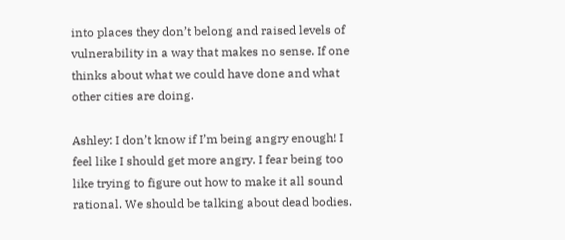into places they don’t belong and raised levels of vulnerability in a way that makes no sense. If one thinks about what we could have done and what other cities are doing.

Ashley: I don’t know if I’m being angry enough! I feel like I should get more angry. I fear being too like trying to figure out how to make it all sound rational. We should be talking about dead bodies.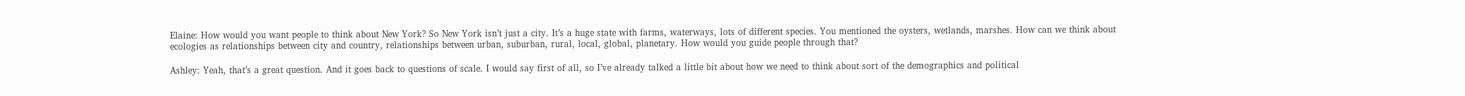Elaine: How would you want people to think about New York? So New York isn’t just a city. It’s a huge state with farms, waterways, lots of different species. You mentioned the oysters, wetlands, marshes. How can we think about ecologies as relationships between city and country, relationships between urban, suburban, rural, local, global, planetary. How would you guide people through that?

Ashley: Yeah, that’s a great question. And it goes back to questions of scale. I would say first of all, so I’ve already talked a little bit about how we need to think about sort of the demographics and political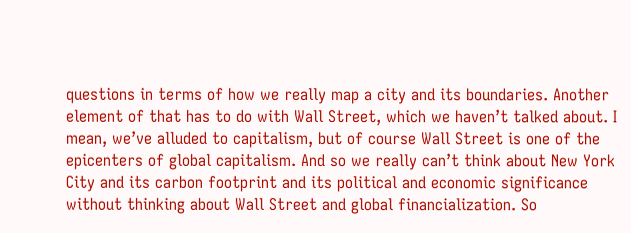questions in terms of how we really map a city and its boundaries. Another element of that has to do with Wall Street, which we haven’t talked about. I mean, we’ve alluded to capitalism, but of course Wall Street is one of the epicenters of global capitalism. And so we really can’t think about New York City and its carbon footprint and its political and economic significance without thinking about Wall Street and global financialization. So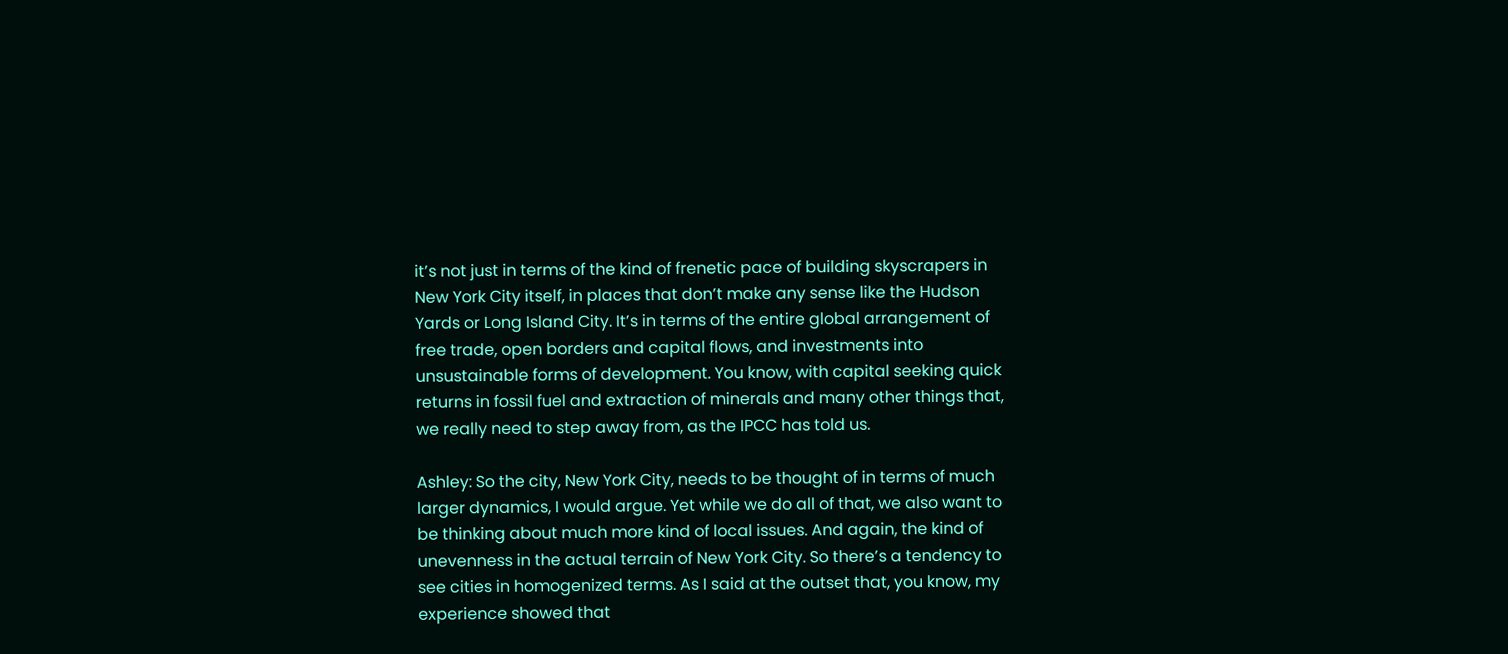it’s not just in terms of the kind of frenetic pace of building skyscrapers in New York City itself, in places that don’t make any sense like the Hudson Yards or Long Island City. It’s in terms of the entire global arrangement of free trade, open borders and capital flows, and investments into unsustainable forms of development. You know, with capital seeking quick returns in fossil fuel and extraction of minerals and many other things that, we really need to step away from, as the IPCC has told us.

Ashley: So the city, New York City, needs to be thought of in terms of much larger dynamics, I would argue. Yet while we do all of that, we also want to be thinking about much more kind of local issues. And again, the kind of unevenness in the actual terrain of New York City. So there’s a tendency to see cities in homogenized terms. As I said at the outset that, you know, my experience showed that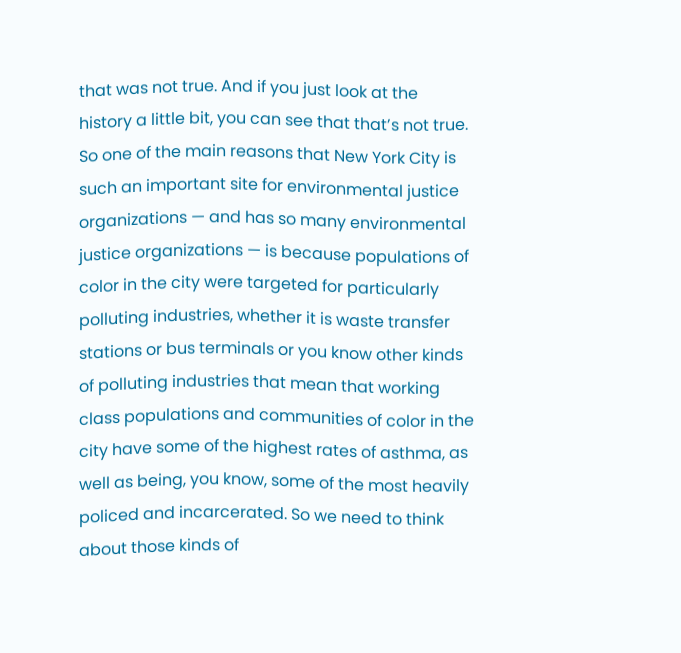that was not true. And if you just look at the history a little bit, you can see that that’s not true. So one of the main reasons that New York City is such an important site for environmental justice organizations — and has so many environmental justice organizations — is because populations of color in the city were targeted for particularly polluting industries, whether it is waste transfer stations or bus terminals or you know other kinds of polluting industries that mean that working class populations and communities of color in the city have some of the highest rates of asthma, as well as being, you know, some of the most heavily policed and incarcerated. So we need to think about those kinds of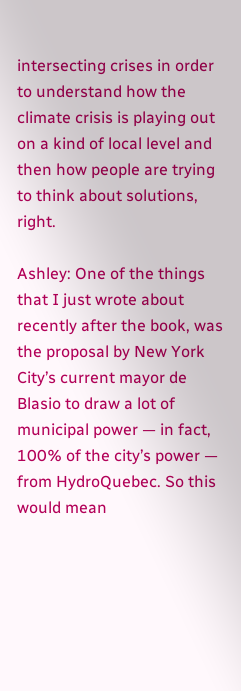intersecting crises in order to understand how the climate crisis is playing out on a kind of local level and then how people are trying to think about solutions, right.

Ashley: One of the things that I just wrote about recently after the book, was the proposal by New York City’s current mayor de Blasio to draw a lot of municipal power — in fact, 100% of the city’s power — from HydroQuebec. So this would mean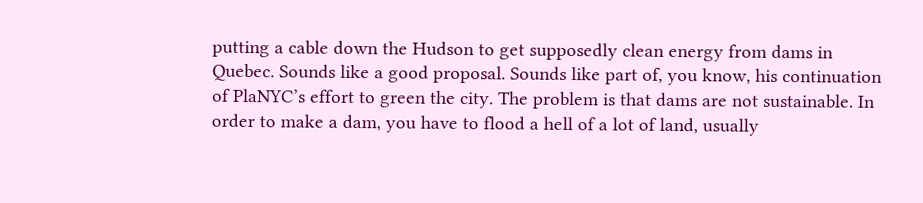putting a cable down the Hudson to get supposedly clean energy from dams in Quebec. Sounds like a good proposal. Sounds like part of, you know, his continuation of PlaNYC’s effort to green the city. The problem is that dams are not sustainable. In order to make a dam, you have to flood a hell of a lot of land, usually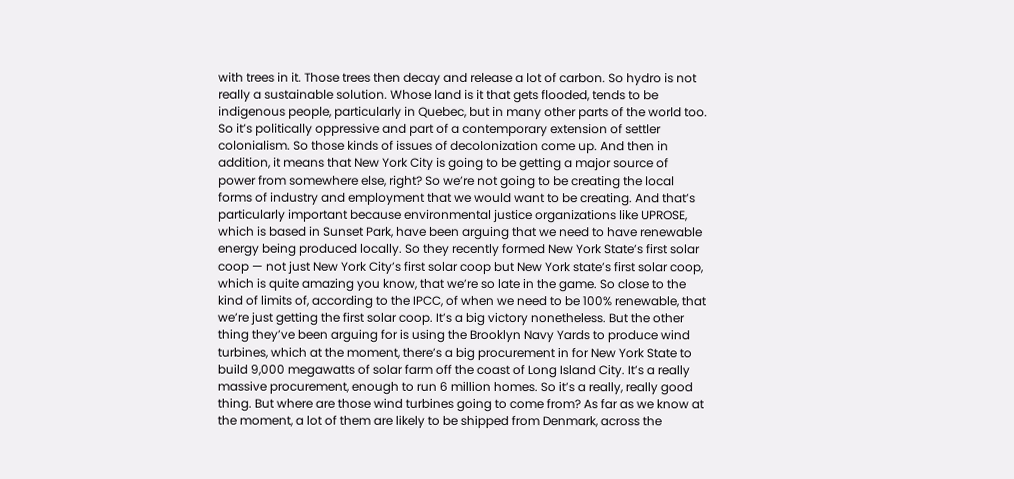with trees in it. Those trees then decay and release a lot of carbon. So hydro is not really a sustainable solution. Whose land is it that gets flooded, tends to be indigenous people, particularly in Quebec, but in many other parts of the world too. So it’s politically oppressive and part of a contemporary extension of settler colonialism. So those kinds of issues of decolonization come up. And then in addition, it means that New York City is going to be getting a major source of power from somewhere else, right? So we’re not going to be creating the local forms of industry and employment that we would want to be creating. And that’s particularly important because environmental justice organizations like UPROSE, which is based in Sunset Park, have been arguing that we need to have renewable energy being produced locally. So they recently formed New York State’s first solar coop — not just New York City’s first solar coop but New York state’s first solar coop, which is quite amazing you know, that we’re so late in the game. So close to the kind of limits of, according to the IPCC, of when we need to be 100% renewable, that we’re just getting the first solar coop. It’s a big victory nonetheless. But the other thing they’ve been arguing for is using the Brooklyn Navy Yards to produce wind turbines, which at the moment, there’s a big procurement in for New York State to build 9,000 megawatts of solar farm off the coast of Long Island City. It’s a really massive procurement, enough to run 6 million homes. So it’s a really, really good thing. But where are those wind turbines going to come from? As far as we know at the moment, a lot of them are likely to be shipped from Denmark, across the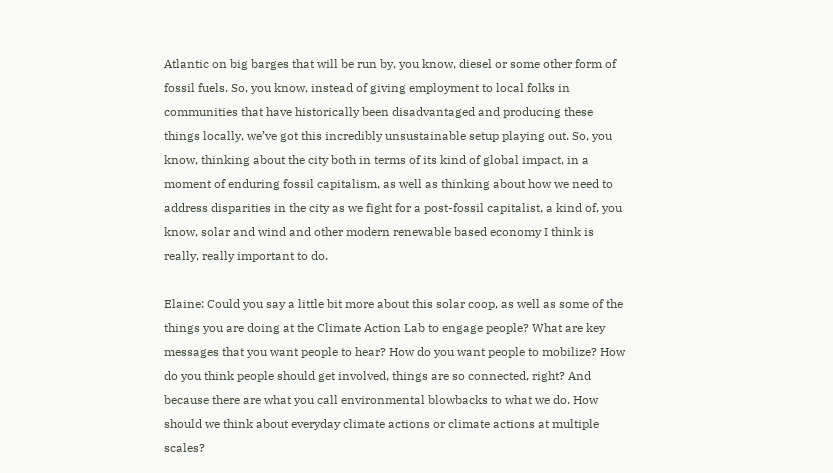Atlantic on big barges that will be run by, you know, diesel or some other form of fossil fuels. So, you know, instead of giving employment to local folks in communities that have historically been disadvantaged and producing these things locally, we’ve got this incredibly unsustainable setup playing out. So, you know, thinking about the city both in terms of its kind of global impact, in a moment of enduring fossil capitalism, as well as thinking about how we need to address disparities in the city as we fight for a post-fossil capitalist, a kind of, you know, solar and wind and other modern renewable based economy I think is really, really important to do.

Elaine: Could you say a little bit more about this solar coop, as well as some of the things you are doing at the Climate Action Lab to engage people? What are key messages that you want people to hear? How do you want people to mobilize? How do you think people should get involved, things are so connected, right? And because there are what you call environmental blowbacks to what we do. How should we think about everyday climate actions or climate actions at multiple scales?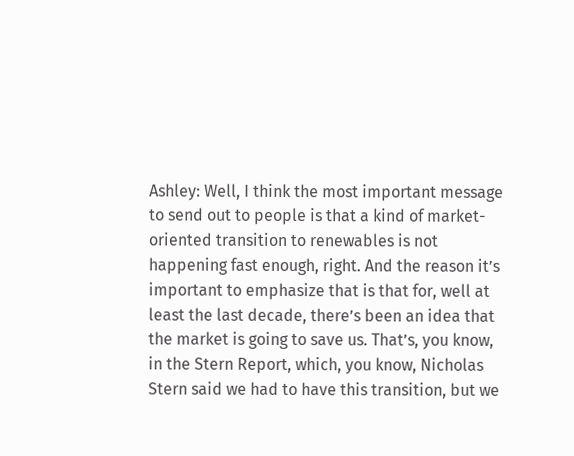Ashley: Well, I think the most important message to send out to people is that a kind of market-oriented transition to renewables is not happening fast enough, right. And the reason it’s important to emphasize that is that for, well at least the last decade, there’s been an idea that the market is going to save us. That’s, you know, in the Stern Report, which, you know, Nicholas Stern said we had to have this transition, but we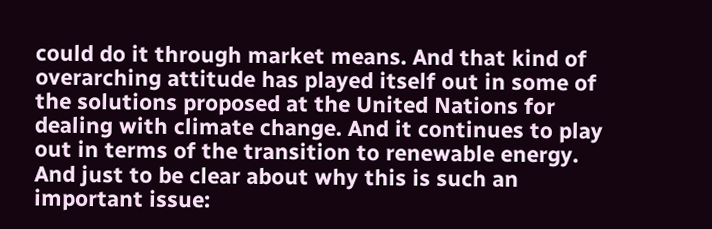could do it through market means. And that kind of overarching attitude has played itself out in some of the solutions proposed at the United Nations for dealing with climate change. And it continues to play out in terms of the transition to renewable energy. And just to be clear about why this is such an important issue: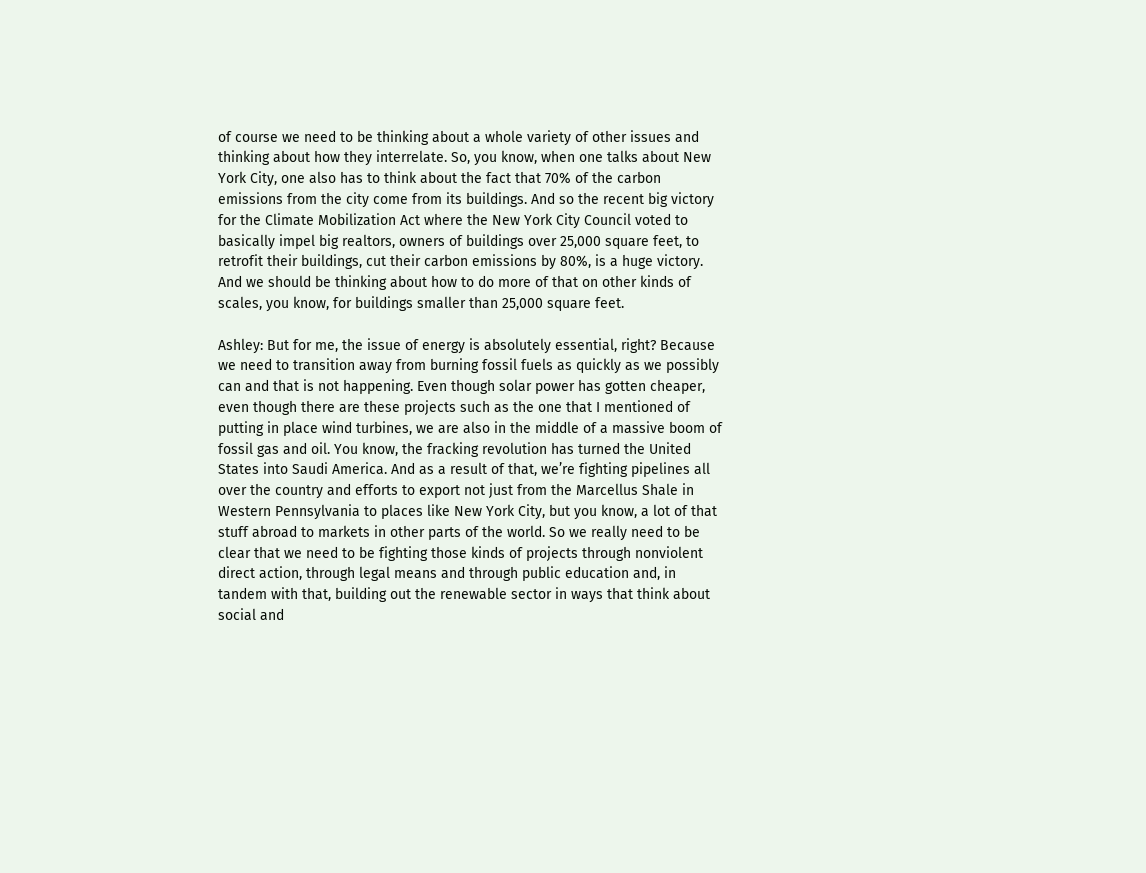of course we need to be thinking about a whole variety of other issues and thinking about how they interrelate. So, you know, when one talks about New York City, one also has to think about the fact that 70% of the carbon emissions from the city come from its buildings. And so the recent big victory for the Climate Mobilization Act where the New York City Council voted to basically impel big realtors, owners of buildings over 25,000 square feet, to retrofit their buildings, cut their carbon emissions by 80%, is a huge victory. And we should be thinking about how to do more of that on other kinds of scales, you know, for buildings smaller than 25,000 square feet.

Ashley: But for me, the issue of energy is absolutely essential, right? Because we need to transition away from burning fossil fuels as quickly as we possibly can and that is not happening. Even though solar power has gotten cheaper, even though there are these projects such as the one that I mentioned of putting in place wind turbines, we are also in the middle of a massive boom of fossil gas and oil. You know, the fracking revolution has turned the United States into Saudi America. And as a result of that, we’re fighting pipelines all over the country and efforts to export not just from the Marcellus Shale in Western Pennsylvania to places like New York City, but you know, a lot of that stuff abroad to markets in other parts of the world. So we really need to be clear that we need to be fighting those kinds of projects through nonviolent direct action, through legal means and through public education and, in tandem with that, building out the renewable sector in ways that think about social and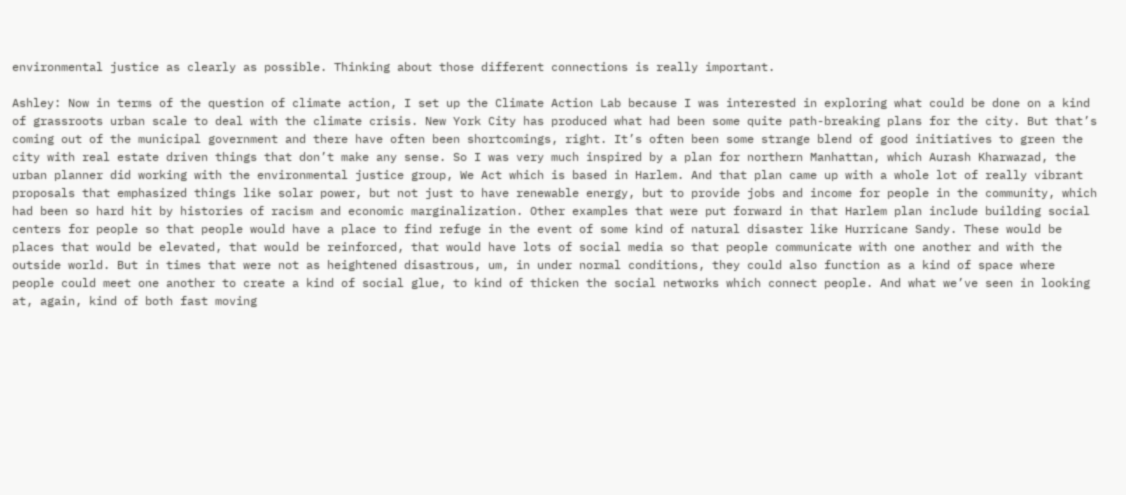environmental justice as clearly as possible. Thinking about those different connections is really important.

Ashley: Now in terms of the question of climate action, I set up the Climate Action Lab because I was interested in exploring what could be done on a kind of grassroots urban scale to deal with the climate crisis. New York City has produced what had been some quite path-breaking plans for the city. But that’s coming out of the municipal government and there have often been shortcomings, right. It’s often been some strange blend of good initiatives to green the city with real estate driven things that don’t make any sense. So I was very much inspired by a plan for northern Manhattan, which Aurash Kharwazad, the urban planner did working with the environmental justice group, We Act which is based in Harlem. And that plan came up with a whole lot of really vibrant proposals that emphasized things like solar power, but not just to have renewable energy, but to provide jobs and income for people in the community, which had been so hard hit by histories of racism and economic marginalization. Other examples that were put forward in that Harlem plan include building social centers for people so that people would have a place to find refuge in the event of some kind of natural disaster like Hurricane Sandy. These would be places that would be elevated, that would be reinforced, that would have lots of social media so that people communicate with one another and with the outside world. But in times that were not as heightened disastrous, um, in under normal conditions, they could also function as a kind of space where people could meet one another to create a kind of social glue, to kind of thicken the social networks which connect people. And what we’ve seen in looking at, again, kind of both fast moving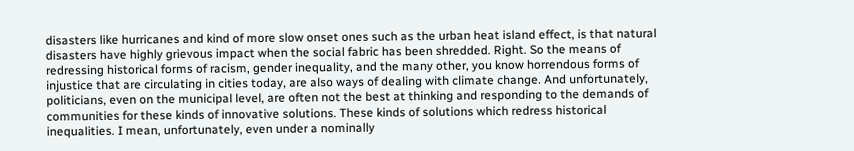disasters like hurricanes and kind of more slow onset ones such as the urban heat island effect, is that natural disasters have highly grievous impact when the social fabric has been shredded. Right. So the means of redressing historical forms of racism, gender inequality, and the many other, you know horrendous forms of injustice that are circulating in cities today, are also ways of dealing with climate change. And unfortunately, politicians, even on the municipal level, are often not the best at thinking and responding to the demands of communities for these kinds of innovative solutions. These kinds of solutions which redress historical inequalities. I mean, unfortunately, even under a nominally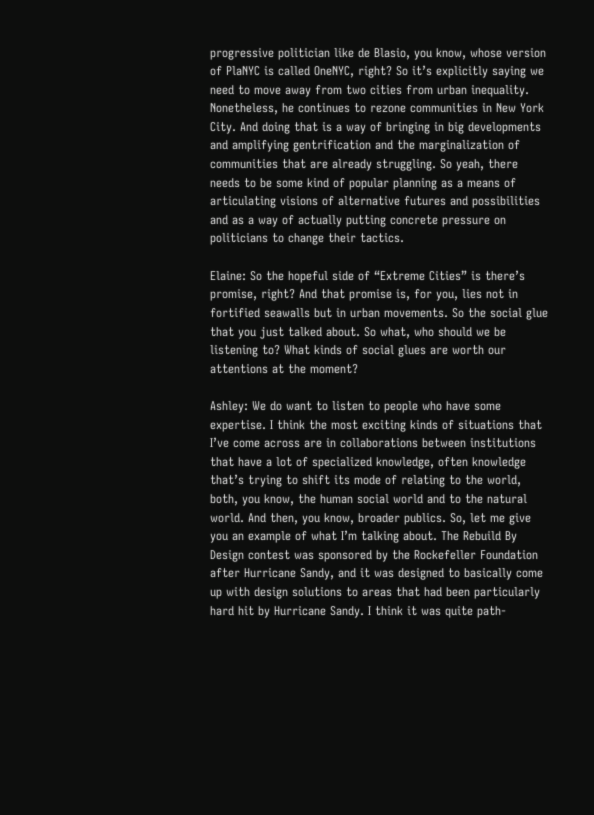progressive politician like de Blasio, you know, whose version of PlaNYC is called OneNYC, right? So it’s explicitly saying we need to move away from two cities from urban inequality. Nonetheless, he continues to rezone communities in New York City. And doing that is a way of bringing in big developments and amplifying gentrification and the marginalization of communities that are already struggling. So yeah, there needs to be some kind of popular planning as a means of articulating visions of alternative futures and possibilities and as a way of actually putting concrete pressure on politicians to change their tactics.

Elaine: So the hopeful side of “Extreme Cities” is there’s promise, right? And that promise is, for you, lies not in fortified seawalls but in urban movements. So the social glue that you just talked about. So what, who should we be listening to? What kinds of social glues are worth our attentions at the moment?

Ashley: We do want to listen to people who have some expertise. I think the most exciting kinds of situations that I’ve come across are in collaborations between institutions that have a lot of specialized knowledge, often knowledge that’s trying to shift its mode of relating to the world, both, you know, the human social world and to the natural world. And then, you know, broader publics. So, let me give you an example of what I’m talking about. The Rebuild By Design contest was sponsored by the Rockefeller Foundation after Hurricane Sandy, and it was designed to basically come up with design solutions to areas that had been particularly hard hit by Hurricane Sandy. I think it was quite path-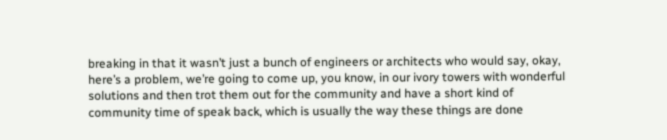breaking in that it wasn’t just a bunch of engineers or architects who would say, okay, here’s a problem, we’re going to come up, you know, in our ivory towers with wonderful solutions and then trot them out for the community and have a short kind of community time of speak back, which is usually the way these things are done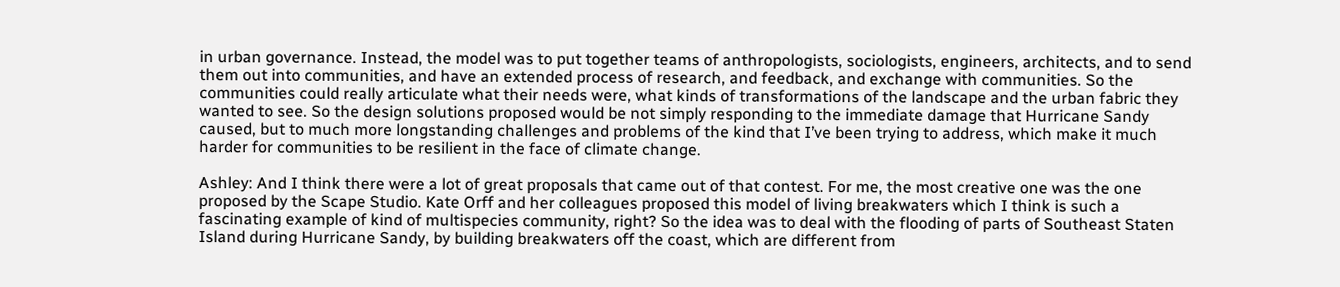in urban governance. Instead, the model was to put together teams of anthropologists, sociologists, engineers, architects, and to send them out into communities, and have an extended process of research, and feedback, and exchange with communities. So the communities could really articulate what their needs were, what kinds of transformations of the landscape and the urban fabric they wanted to see. So the design solutions proposed would be not simply responding to the immediate damage that Hurricane Sandy caused, but to much more longstanding challenges and problems of the kind that I’ve been trying to address, which make it much harder for communities to be resilient in the face of climate change.

Ashley: And I think there were a lot of great proposals that came out of that contest. For me, the most creative one was the one proposed by the Scape Studio. Kate Orff and her colleagues proposed this model of living breakwaters which I think is such a fascinating example of kind of multispecies community, right? So the idea was to deal with the flooding of parts of Southeast Staten Island during Hurricane Sandy, by building breakwaters off the coast, which are different from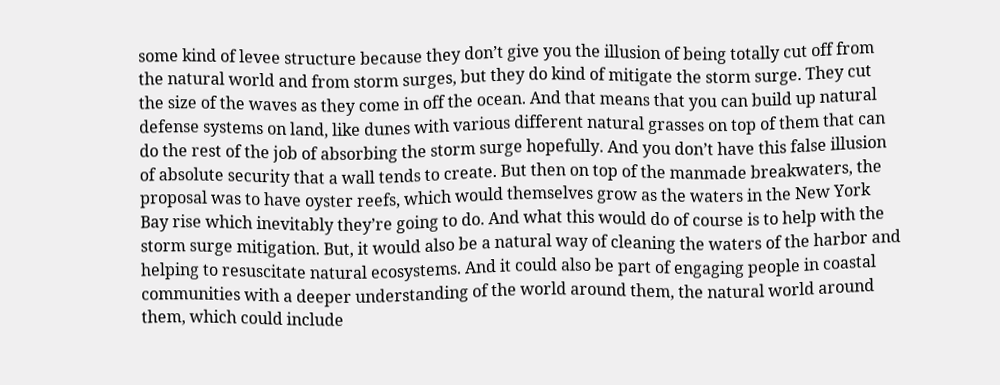some kind of levee structure because they don’t give you the illusion of being totally cut off from the natural world and from storm surges, but they do kind of mitigate the storm surge. They cut the size of the waves as they come in off the ocean. And that means that you can build up natural defense systems on land, like dunes with various different natural grasses on top of them that can do the rest of the job of absorbing the storm surge hopefully. And you don’t have this false illusion of absolute security that a wall tends to create. But then on top of the manmade breakwaters, the proposal was to have oyster reefs, which would themselves grow as the waters in the New York Bay rise which inevitably they’re going to do. And what this would do of course is to help with the storm surge mitigation. But, it would also be a natural way of cleaning the waters of the harbor and helping to resuscitate natural ecosystems. And it could also be part of engaging people in coastal communities with a deeper understanding of the world around them, the natural world around them, which could include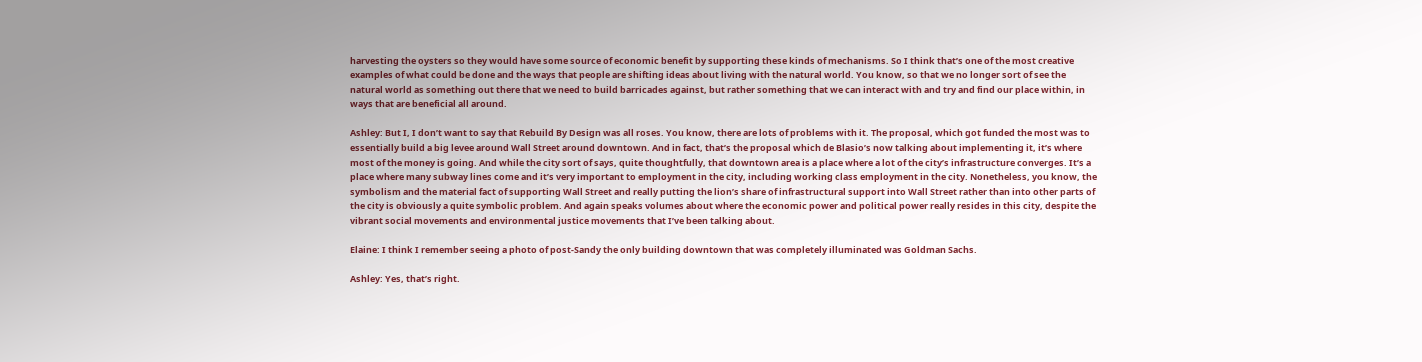harvesting the oysters so they would have some source of economic benefit by supporting these kinds of mechanisms. So I think that’s one of the most creative examples of what could be done and the ways that people are shifting ideas about living with the natural world. You know, so that we no longer sort of see the natural world as something out there that we need to build barricades against, but rather something that we can interact with and try and find our place within, in ways that are beneficial all around.

Ashley: But I, I don’t want to say that Rebuild By Design was all roses. You know, there are lots of problems with it. The proposal, which got funded the most was to essentially build a big levee around Wall Street around downtown. And in fact, that’s the proposal which de Blasio’s now talking about implementing it, it’s where most of the money is going. And while the city sort of says, quite thoughtfully, that downtown area is a place where a lot of the city’s infrastructure converges. It’s a place where many subway lines come and it’s very important to employment in the city, including working class employment in the city. Nonetheless, you know, the symbolism and the material fact of supporting Wall Street and really putting the lion’s share of infrastructural support into Wall Street rather than into other parts of the city is obviously a quite symbolic problem. And again speaks volumes about where the economic power and political power really resides in this city, despite the vibrant social movements and environmental justice movements that I’ve been talking about.

Elaine: I think I remember seeing a photo of post-Sandy the only building downtown that was completely illuminated was Goldman Sachs.

Ashley: Yes, that’s right.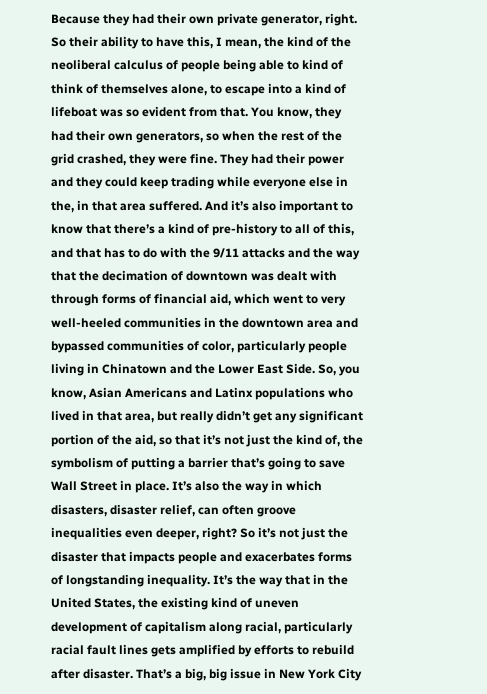Because they had their own private generator, right. So their ability to have this, I mean, the kind of the neoliberal calculus of people being able to kind of think of themselves alone, to escape into a kind of lifeboat was so evident from that. You know, they had their own generators, so when the rest of the grid crashed, they were fine. They had their power and they could keep trading while everyone else in the, in that area suffered. And it’s also important to know that there’s a kind of pre-history to all of this, and that has to do with the 9/11 attacks and the way that the decimation of downtown was dealt with through forms of financial aid, which went to very well-heeled communities in the downtown area and bypassed communities of color, particularly people living in Chinatown and the Lower East Side. So, you know, Asian Americans and Latinx populations who lived in that area, but really didn’t get any significant portion of the aid, so that it’s not just the kind of, the symbolism of putting a barrier that’s going to save Wall Street in place. It’s also the way in which disasters, disaster relief, can often groove inequalities even deeper, right? So it’s not just the disaster that impacts people and exacerbates forms of longstanding inequality. It’s the way that in the United States, the existing kind of uneven development of capitalism along racial, particularly racial fault lines gets amplified by efforts to rebuild after disaster. That’s a big, big issue in New York City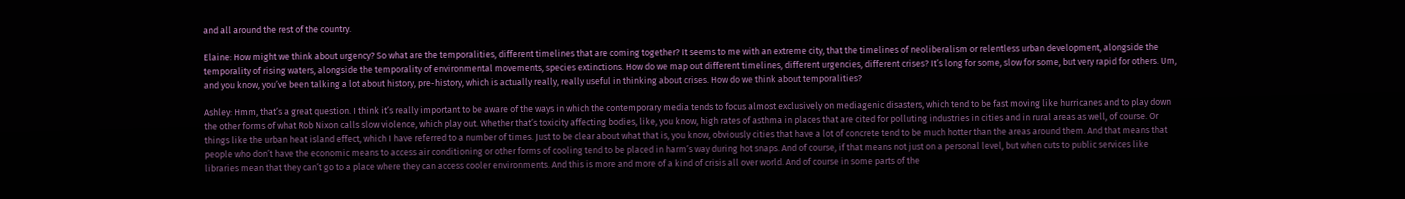and all around the rest of the country.

Elaine: How might we think about urgency? So what are the temporalities, different timelines that are coming together? It seems to me with an extreme city, that the timelines of neoliberalism or relentless urban development, alongside the temporality of rising waters, alongside the temporality of environmental movements, species extinctions. How do we map out different timelines, different urgencies, different crises? It’s long for some, slow for some, but very rapid for others. Um, and you know, you’ve been talking a lot about history, pre-history, which is actually really, really useful in thinking about crises. How do we think about temporalities?

Ashley: Hmm, that’s a great question. I think it’s really important to be aware of the ways in which the contemporary media tends to focus almost exclusively on mediagenic disasters, which tend to be fast moving like hurricanes and to play down the other forms of what Rob Nixon calls slow violence, which play out. Whether that’s toxicity affecting bodies, like, you know, high rates of asthma in places that are cited for polluting industries in cities and in rural areas as well, of course. Or things like the urban heat island effect, which I have referred to a number of times. Just to be clear about what that is, you know, obviously cities that have a lot of concrete tend to be much hotter than the areas around them. And that means that people who don’t have the economic means to access air conditioning or other forms of cooling tend to be placed in harm’s way during hot snaps. And of course, if that means not just on a personal level, but when cuts to public services like libraries mean that they can’t go to a place where they can access cooler environments. And this is more and more of a kind of crisis all over world. And of course in some parts of the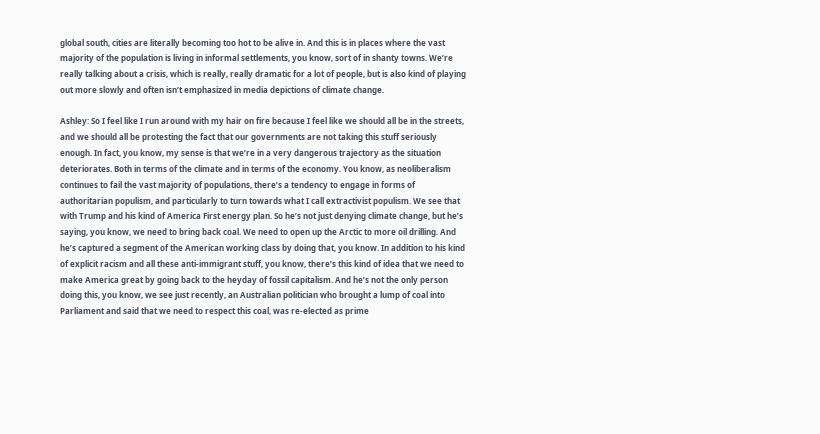global south, cities are literally becoming too hot to be alive in. And this is in places where the vast majority of the population is living in informal settlements, you know, sort of in shanty towns. We’re really talking about a crisis, which is really, really dramatic for a lot of people, but is also kind of playing out more slowly and often isn’t emphasized in media depictions of climate change.

Ashley: So I feel like I run around with my hair on fire because I feel like we should all be in the streets, and we should all be protesting the fact that our governments are not taking this stuff seriously enough. In fact, you know, my sense is that we’re in a very dangerous trajectory as the situation deteriorates. Both in terms of the climate and in terms of the economy. You know, as neoliberalism continues to fail the vast majority of populations, there’s a tendency to engage in forms of authoritarian populism, and particularly to turn towards what I call extractivist populism. We see that with Trump and his kind of America First energy plan. So he’s not just denying climate change, but he’s saying, you know, we need to bring back coal. We need to open up the Arctic to more oil drilling. And he’s captured a segment of the American working class by doing that, you know. In addition to his kind of explicit racism and all these anti-immigrant stuff, you know, there’s this kind of idea that we need to make America great by going back to the heyday of fossil capitalism. And he’s not the only person doing this, you know, we see just recently, an Australian politician who brought a lump of coal into Parliament and said that we need to respect this coal, was re-elected as prime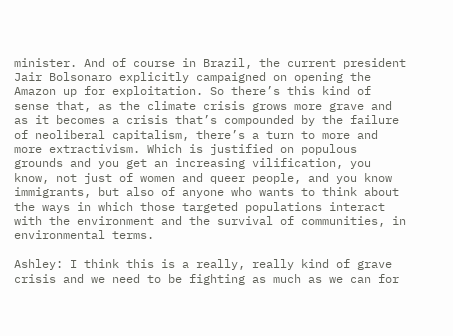minister. And of course in Brazil, the current president Jair Bolsonaro explicitly campaigned on opening the Amazon up for exploitation. So there’s this kind of sense that, as the climate crisis grows more grave and as it becomes a crisis that’s compounded by the failure of neoliberal capitalism, there’s a turn to more and more extractivism. Which is justified on populous grounds and you get an increasing vilification, you know, not just of women and queer people, and you know immigrants, but also of anyone who wants to think about the ways in which those targeted populations interact with the environment and the survival of communities, in environmental terms.

Ashley: I think this is a really, really kind of grave crisis and we need to be fighting as much as we can for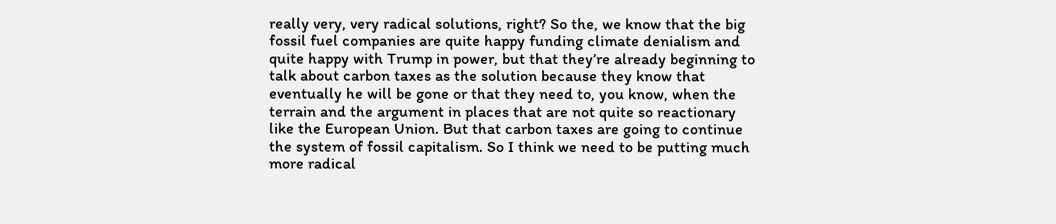really very, very radical solutions, right? So the, we know that the big fossil fuel companies are quite happy funding climate denialism and quite happy with Trump in power, but that they’re already beginning to talk about carbon taxes as the solution because they know that eventually he will be gone or that they need to, you know, when the terrain and the argument in places that are not quite so reactionary like the European Union. But that carbon taxes are going to continue the system of fossil capitalism. So I think we need to be putting much more radical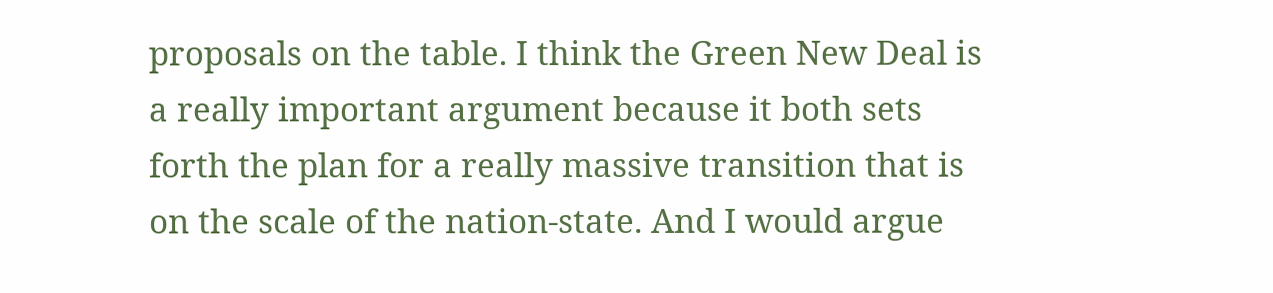proposals on the table. I think the Green New Deal is a really important argument because it both sets forth the plan for a really massive transition that is on the scale of the nation-state. And I would argue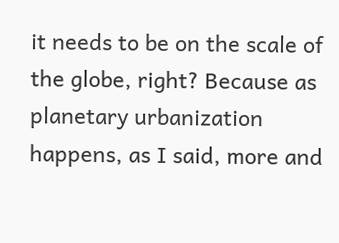it needs to be on the scale of the globe, right? Because as planetary urbanization happens, as I said, more and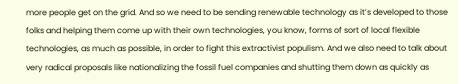more people get on the grid. And so we need to be sending renewable technology as it’s developed to those folks and helping them come up with their own technologies, you know, forms of sort of local flexible technologies, as much as possible, in order to fight this extractivist populism. And we also need to talk about very radical proposals like nationalizing the fossil fuel companies and shutting them down as quickly as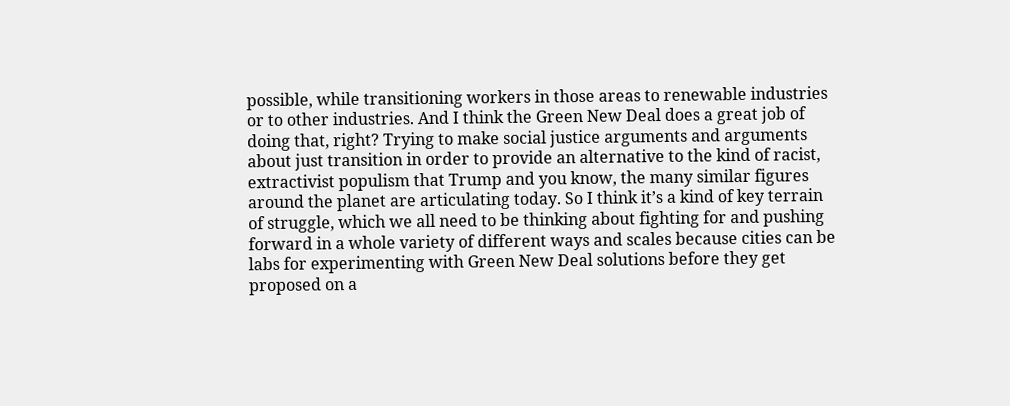possible, while transitioning workers in those areas to renewable industries or to other industries. And I think the Green New Deal does a great job of doing that, right? Trying to make social justice arguments and arguments about just transition in order to provide an alternative to the kind of racist, extractivist populism that Trump and you know, the many similar figures around the planet are articulating today. So I think it’s a kind of key terrain of struggle, which we all need to be thinking about fighting for and pushing forward in a whole variety of different ways and scales because cities can be labs for experimenting with Green New Deal solutions before they get proposed on a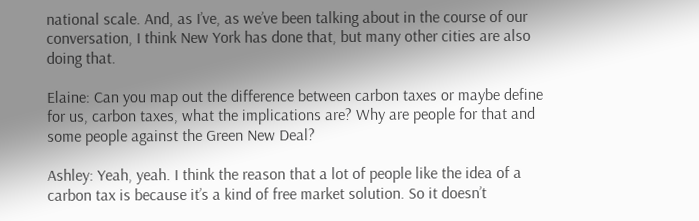national scale. And, as I’ve, as we’ve been talking about in the course of our conversation, I think New York has done that, but many other cities are also doing that.

Elaine: Can you map out the difference between carbon taxes or maybe define for us, carbon taxes, what the implications are? Why are people for that and some people against the Green New Deal?

Ashley: Yeah, yeah. I think the reason that a lot of people like the idea of a carbon tax is because it’s a kind of free market solution. So it doesn’t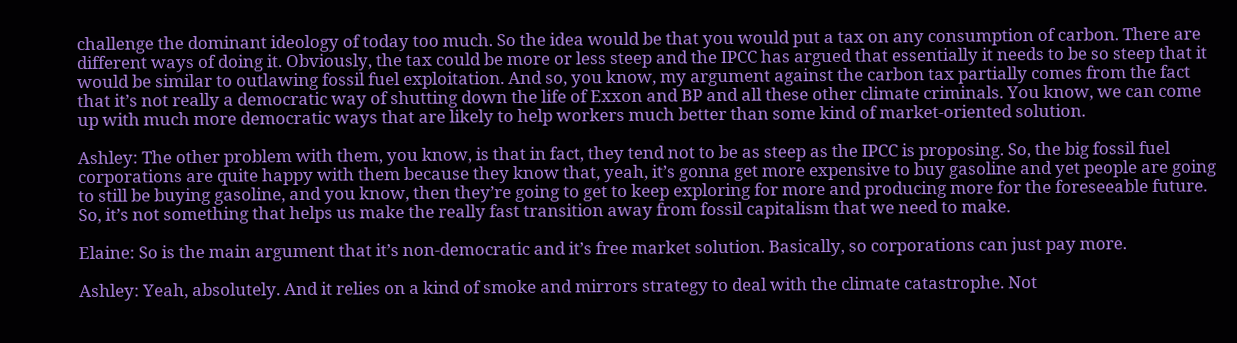challenge the dominant ideology of today too much. So the idea would be that you would put a tax on any consumption of carbon. There are different ways of doing it. Obviously, the tax could be more or less steep and the IPCC has argued that essentially it needs to be so steep that it would be similar to outlawing fossil fuel exploitation. And so, you know, my argument against the carbon tax partially comes from the fact that it’s not really a democratic way of shutting down the life of Exxon and BP and all these other climate criminals. You know, we can come up with much more democratic ways that are likely to help workers much better than some kind of market-oriented solution.

Ashley: The other problem with them, you know, is that in fact, they tend not to be as steep as the IPCC is proposing. So, the big fossil fuel corporations are quite happy with them because they know that, yeah, it’s gonna get more expensive to buy gasoline and yet people are going to still be buying gasoline, and you know, then they’re going to get to keep exploring for more and producing more for the foreseeable future. So, it’s not something that helps us make the really fast transition away from fossil capitalism that we need to make.

Elaine: So is the main argument that it’s non-democratic and it’s free market solution. Basically, so corporations can just pay more.

Ashley: Yeah, absolutely. And it relies on a kind of smoke and mirrors strategy to deal with the climate catastrophe. Not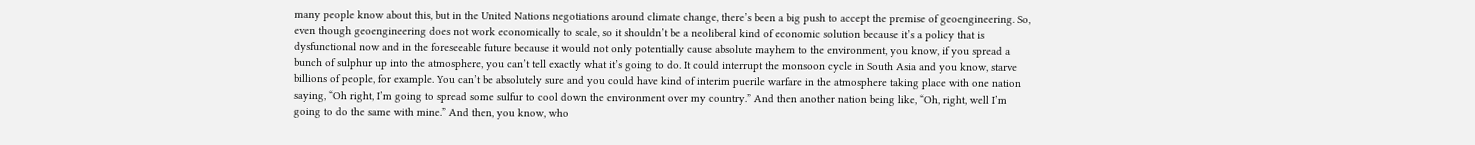many people know about this, but in the United Nations negotiations around climate change, there’s been a big push to accept the premise of geoengineering. So, even though geoengineering does not work economically to scale, so it shouldn’t be a neoliberal kind of economic solution because it’s a policy that is dysfunctional now and in the foreseeable future because it would not only potentially cause absolute mayhem to the environment, you know, if you spread a bunch of sulphur up into the atmosphere, you can’t tell exactly what it’s going to do. It could interrupt the monsoon cycle in South Asia and you know, starve billions of people, for example. You can’t be absolutely sure and you could have kind of interim puerile warfare in the atmosphere taking place with one nation saying, “Oh right, I’m going to spread some sulfur to cool down the environment over my country.” And then another nation being like, “Oh, right, well I’m going to do the same with mine.” And then, you know, who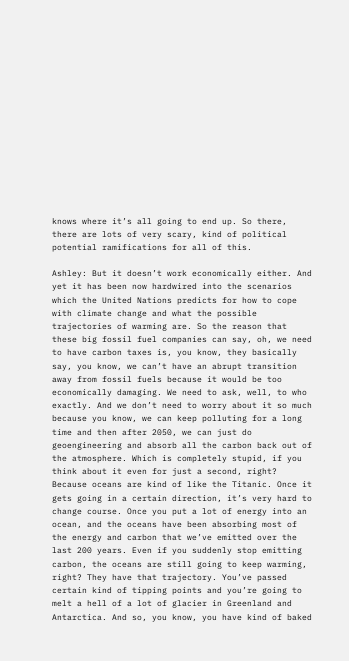knows where it’s all going to end up. So there, there are lots of very scary, kind of political potential ramifications for all of this.

Ashley: But it doesn’t work economically either. And yet it has been now hardwired into the scenarios which the United Nations predicts for how to cope with climate change and what the possible trajectories of warming are. So the reason that these big fossil fuel companies can say, oh, we need to have carbon taxes is, you know, they basically say, you know, we can’t have an abrupt transition away from fossil fuels because it would be too economically damaging. We need to ask, well, to who exactly. And we don’t need to worry about it so much because you know, we can keep polluting for a long time and then after 2050, we can just do geoengineering and absorb all the carbon back out of the atmosphere. Which is completely stupid, if you think about it even for just a second, right? Because oceans are kind of like the Titanic. Once it gets going in a certain direction, it’s very hard to change course. Once you put a lot of energy into an ocean, and the oceans have been absorbing most of the energy and carbon that we’ve emitted over the last 200 years. Even if you suddenly stop emitting carbon, the oceans are still going to keep warming, right? They have that trajectory. You’ve passed certain kind of tipping points and you’re going to melt a hell of a lot of glacier in Greenland and Antarctica. And so, you know, you have kind of baked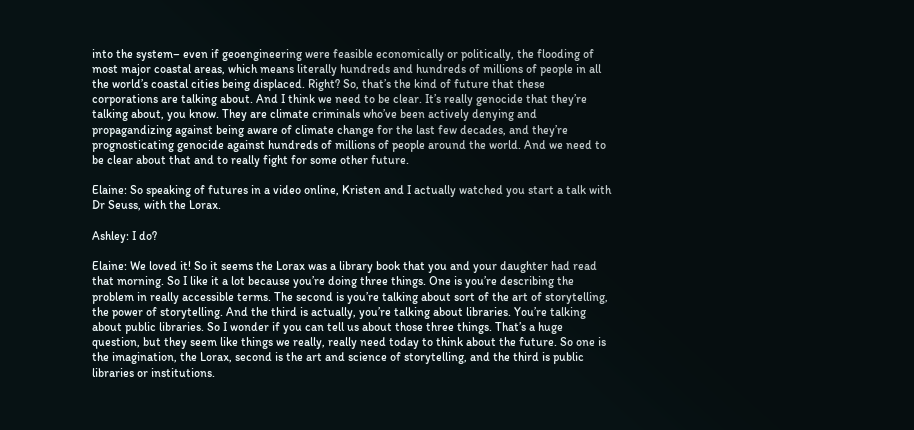into the system– even if geoengineering were feasible economically or politically, the flooding of most major coastal areas, which means literally hundreds and hundreds of millions of people in all the world’s coastal cities being displaced. Right? So, that’s the kind of future that these corporations are talking about. And I think we need to be clear. It’s really genocide that they’re talking about, you know. They are climate criminals who’ve been actively denying and propagandizing against being aware of climate change for the last few decades, and they’re prognosticating genocide against hundreds of millions of people around the world. And we need to be clear about that and to really fight for some other future.

Elaine: So speaking of futures in a video online, Kristen and I actually watched you start a talk with Dr Seuss, with the Lorax.

Ashley: I do?

Elaine: We loved it! So it seems the Lorax was a library book that you and your daughter had read that morning. So I like it a lot because you’re doing three things. One is you’re describing the problem in really accessible terms. The second is you’re talking about sort of the art of storytelling, the power of storytelling. And the third is actually, you’re talking about libraries. You’re talking about public libraries. So I wonder if you can tell us about those three things. That’s a huge question, but they seem like things we really, really need today to think about the future. So one is the imagination, the Lorax, second is the art and science of storytelling, and the third is public libraries or institutions.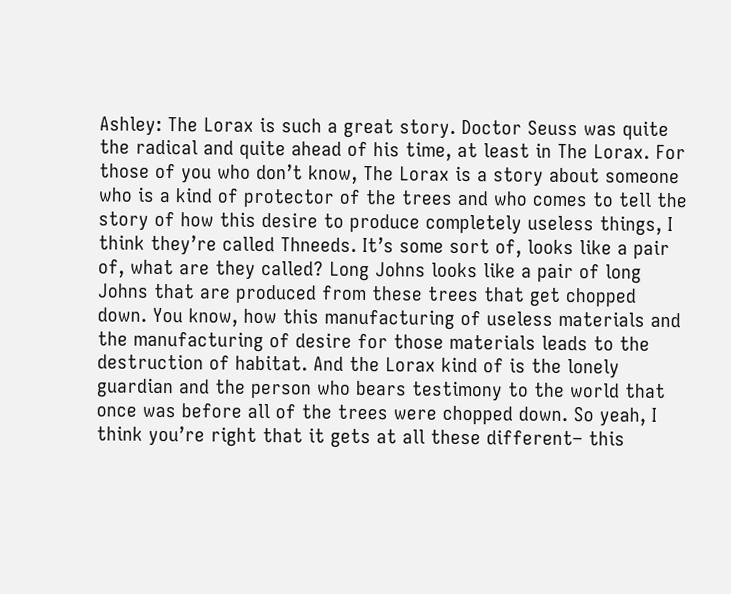Ashley: The Lorax is such a great story. Doctor Seuss was quite the radical and quite ahead of his time, at least in The Lorax. For those of you who don’t know, The Lorax is a story about someone who is a kind of protector of the trees and who comes to tell the story of how this desire to produce completely useless things, I think they’re called Thneeds. It’s some sort of, looks like a pair of, what are they called? Long Johns looks like a pair of long Johns that are produced from these trees that get chopped down. You know, how this manufacturing of useless materials and the manufacturing of desire for those materials leads to the destruction of habitat. And the Lorax kind of is the lonely guardian and the person who bears testimony to the world that once was before all of the trees were chopped down. So yeah, I think you’re right that it gets at all these different– this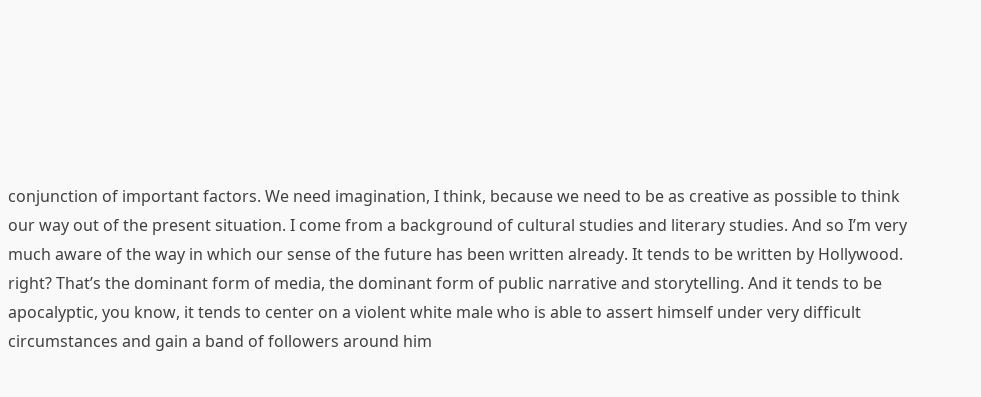conjunction of important factors. We need imagination, I think, because we need to be as creative as possible to think our way out of the present situation. I come from a background of cultural studies and literary studies. And so I’m very much aware of the way in which our sense of the future has been written already. It tends to be written by Hollywood. right? That’s the dominant form of media, the dominant form of public narrative and storytelling. And it tends to be apocalyptic, you know, it tends to center on a violent white male who is able to assert himself under very difficult circumstances and gain a band of followers around him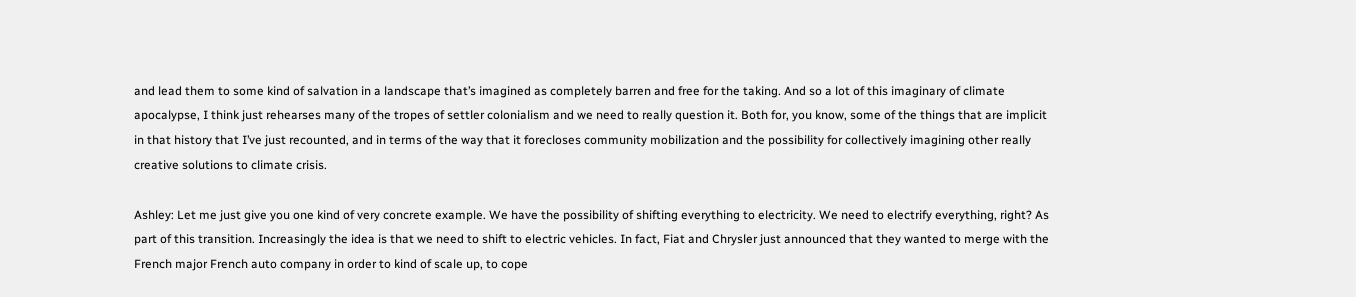and lead them to some kind of salvation in a landscape that’s imagined as completely barren and free for the taking. And so a lot of this imaginary of climate apocalypse, I think just rehearses many of the tropes of settler colonialism and we need to really question it. Both for, you know, some of the things that are implicit in that history that I’ve just recounted, and in terms of the way that it forecloses community mobilization and the possibility for collectively imagining other really creative solutions to climate crisis.

Ashley: Let me just give you one kind of very concrete example. We have the possibility of shifting everything to electricity. We need to electrify everything, right? As part of this transition. Increasingly the idea is that we need to shift to electric vehicles. In fact, Fiat and Chrysler just announced that they wanted to merge with the French major French auto company in order to kind of scale up, to cope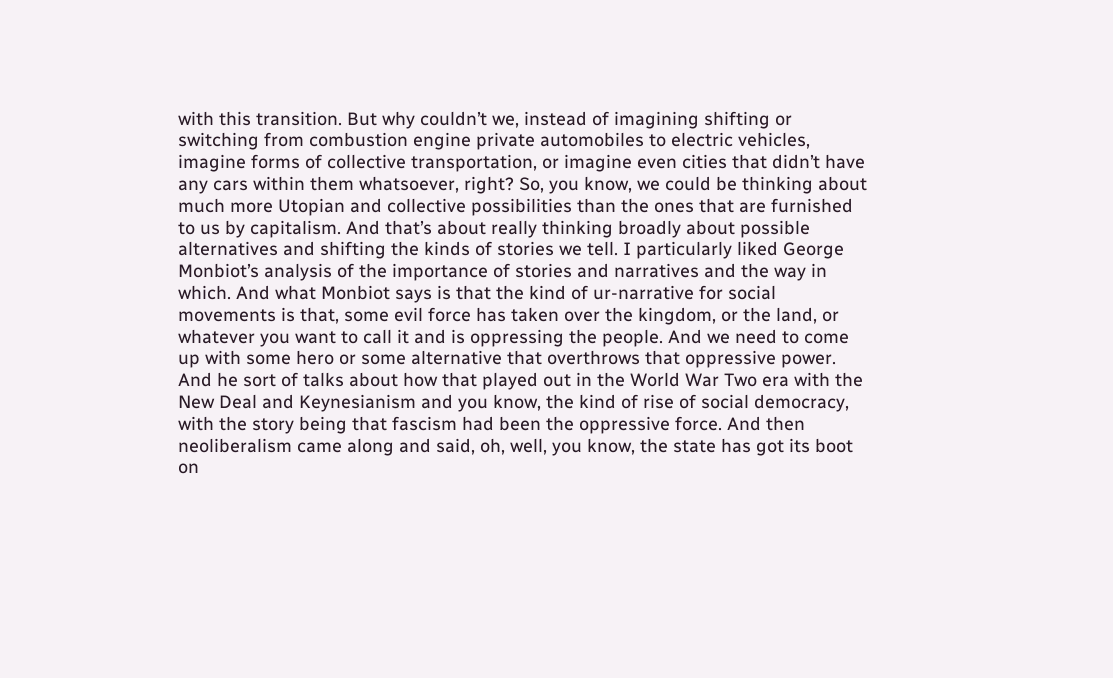with this transition. But why couldn’t we, instead of imagining shifting or switching from combustion engine private automobiles to electric vehicles, imagine forms of collective transportation, or imagine even cities that didn’t have any cars within them whatsoever, right? So, you know, we could be thinking about much more Utopian and collective possibilities than the ones that are furnished to us by capitalism. And that’s about really thinking broadly about possible alternatives and shifting the kinds of stories we tell. I particularly liked George Monbiot’s analysis of the importance of stories and narratives and the way in which. And what Monbiot says is that the kind of ur-narrative for social movements is that, some evil force has taken over the kingdom, or the land, or whatever you want to call it and is oppressing the people. And we need to come up with some hero or some alternative that overthrows that oppressive power. And he sort of talks about how that played out in the World War Two era with the New Deal and Keynesianism and you know, the kind of rise of social democracy, with the story being that fascism had been the oppressive force. And then neoliberalism came along and said, oh, well, you know, the state has got its boot on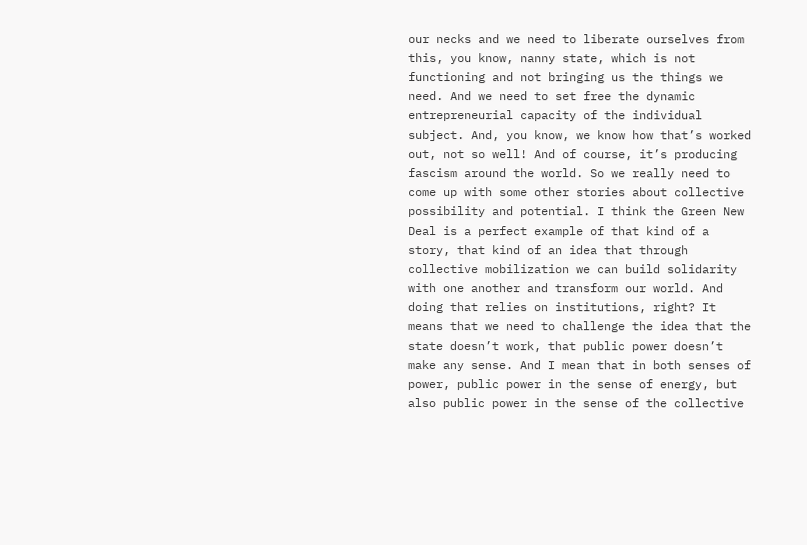our necks and we need to liberate ourselves from this, you know, nanny state, which is not functioning and not bringing us the things we need. And we need to set free the dynamic entrepreneurial capacity of the individual subject. And, you know, we know how that’s worked out, not so well! And of course, it’s producing fascism around the world. So we really need to come up with some other stories about collective possibility and potential. I think the Green New Deal is a perfect example of that kind of a story, that kind of an idea that through collective mobilization we can build solidarity with one another and transform our world. And doing that relies on institutions, right? It means that we need to challenge the idea that the state doesn’t work, that public power doesn’t make any sense. And I mean that in both senses of power, public power in the sense of energy, but also public power in the sense of the collective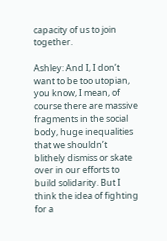capacity of us to join together.

Ashley: And I, I don’t want to be too utopian, you know, I mean, of course there are massive fragments in the social body, huge inequalities that we shouldn’t blithely dismiss or skate over in our efforts to build solidarity. But I think the idea of fighting for a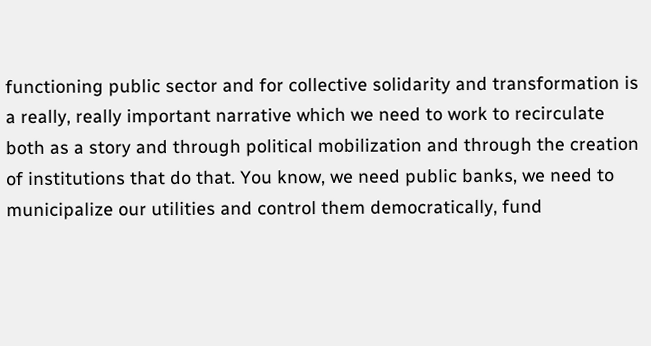functioning public sector and for collective solidarity and transformation is a really, really important narrative which we need to work to recirculate both as a story and through political mobilization and through the creation of institutions that do that. You know, we need public banks, we need to municipalize our utilities and control them democratically, fund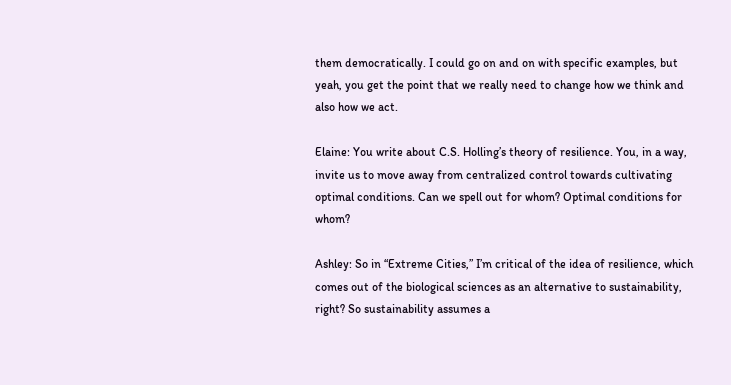them democratically. I could go on and on with specific examples, but yeah, you get the point that we really need to change how we think and also how we act.

Elaine: You write about C.S. Holling’s theory of resilience. You, in a way, invite us to move away from centralized control towards cultivating optimal conditions. Can we spell out for whom? Optimal conditions for whom?

Ashley: So in “Extreme Cities,” I’m critical of the idea of resilience, which comes out of the biological sciences as an alternative to sustainability, right? So sustainability assumes a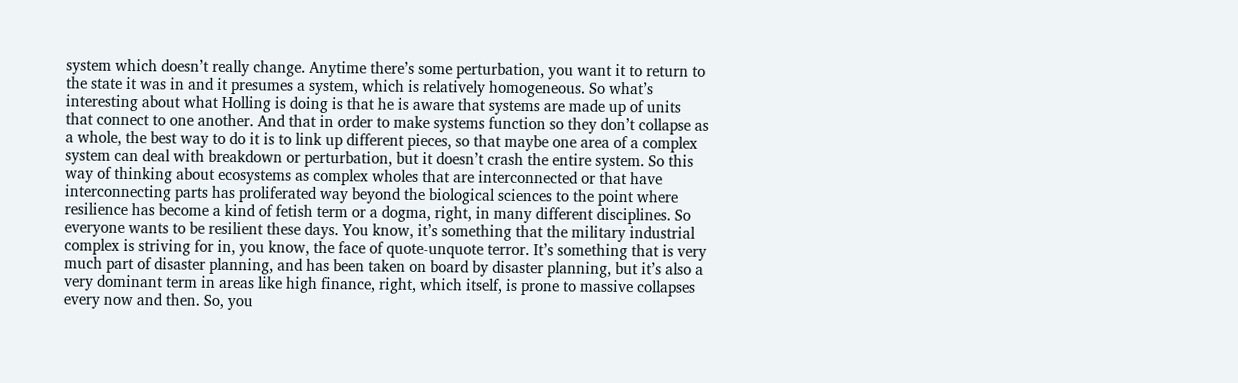system which doesn’t really change. Anytime there’s some perturbation, you want it to return to the state it was in and it presumes a system, which is relatively homogeneous. So what’s interesting about what Holling is doing is that he is aware that systems are made up of units that connect to one another. And that in order to make systems function so they don’t collapse as a whole, the best way to do it is to link up different pieces, so that maybe one area of a complex system can deal with breakdown or perturbation, but it doesn’t crash the entire system. So this way of thinking about ecosystems as complex wholes that are interconnected or that have interconnecting parts has proliferated way beyond the biological sciences to the point where resilience has become a kind of fetish term or a dogma, right, in many different disciplines. So everyone wants to be resilient these days. You know, it’s something that the military industrial complex is striving for in, you know, the face of quote-unquote terror. It’s something that is very much part of disaster planning, and has been taken on board by disaster planning, but it’s also a very dominant term in areas like high finance, right, which itself, is prone to massive collapses every now and then. So, you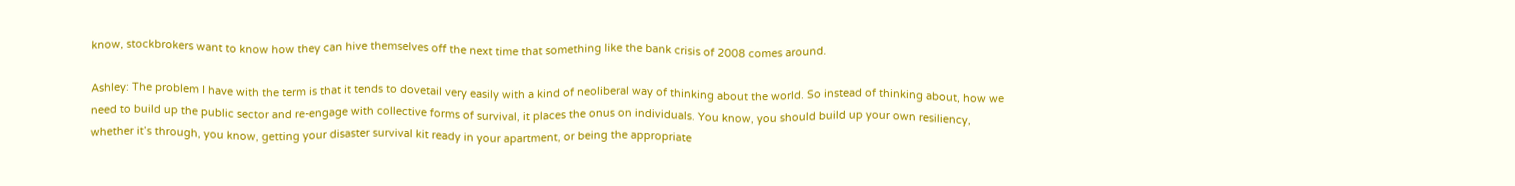know, stockbrokers want to know how they can hive themselves off the next time that something like the bank crisis of 2008 comes around.

Ashley: The problem I have with the term is that it tends to dovetail very easily with a kind of neoliberal way of thinking about the world. So instead of thinking about, how we need to build up the public sector and re-engage with collective forms of survival, it places the onus on individuals. You know, you should build up your own resiliency, whether it’s through, you know, getting your disaster survival kit ready in your apartment, or being the appropriate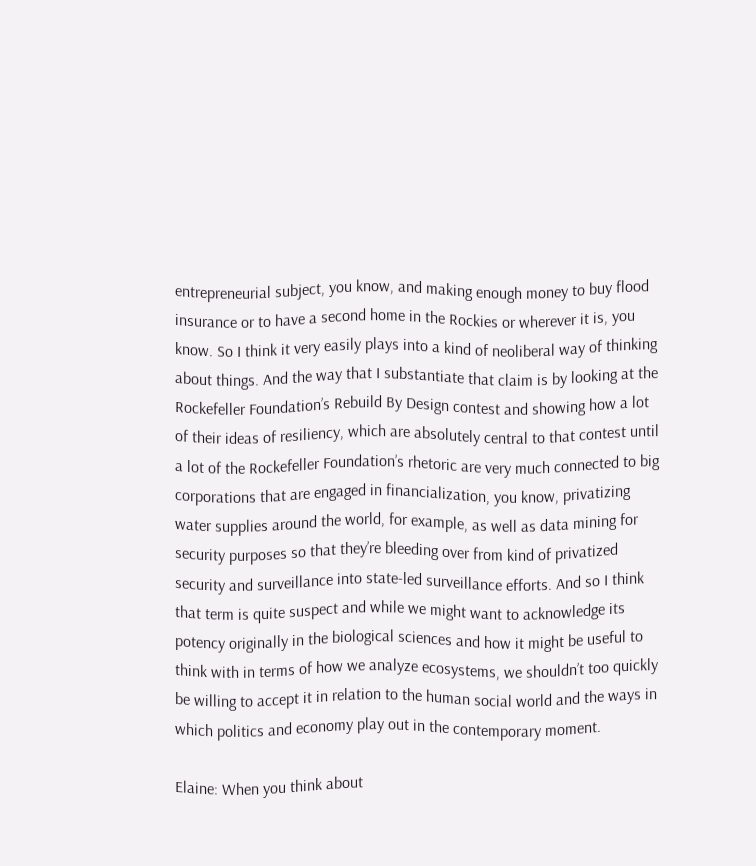entrepreneurial subject, you know, and making enough money to buy flood insurance or to have a second home in the Rockies or wherever it is, you know. So I think it very easily plays into a kind of neoliberal way of thinking about things. And the way that I substantiate that claim is by looking at the Rockefeller Foundation’s Rebuild By Design contest and showing how a lot of their ideas of resiliency, which are absolutely central to that contest until a lot of the Rockefeller Foundation’s rhetoric are very much connected to big corporations that are engaged in financialization, you know, privatizing water supplies around the world, for example, as well as data mining for security purposes so that they’re bleeding over from kind of privatized security and surveillance into state-led surveillance efforts. And so I think that term is quite suspect and while we might want to acknowledge its potency originally in the biological sciences and how it might be useful to think with in terms of how we analyze ecosystems, we shouldn’t too quickly be willing to accept it in relation to the human social world and the ways in which politics and economy play out in the contemporary moment.

Elaine: When you think about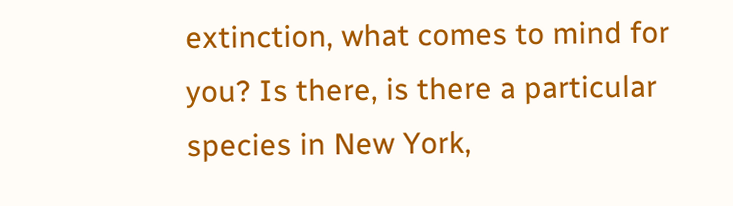extinction, what comes to mind for you? Is there, is there a particular species in New York,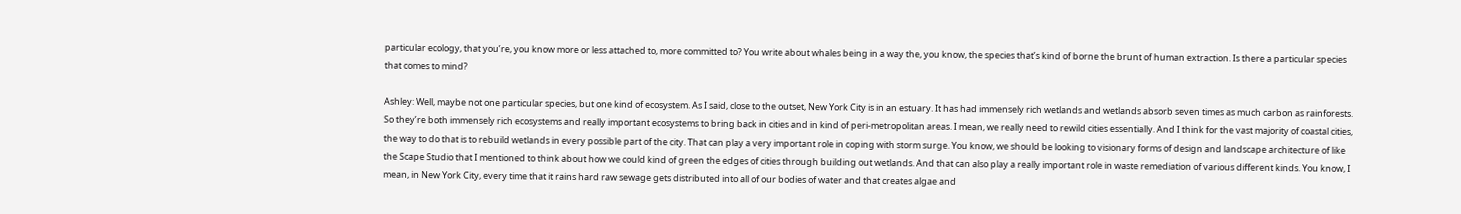particular ecology, that you’re, you know more or less attached to, more committed to? You write about whales being in a way the, you know, the species that’s kind of borne the brunt of human extraction. Is there a particular species that comes to mind?

Ashley: Well, maybe not one particular species, but one kind of ecosystem. As I said, close to the outset, New York City is in an estuary. It has had immensely rich wetlands and wetlands absorb seven times as much carbon as rainforests. So they’re both immensely rich ecosystems and really important ecosystems to bring back in cities and in kind of peri-metropolitan areas. I mean, we really need to rewild cities essentially. And I think for the vast majority of coastal cities, the way to do that is to rebuild wetlands in every possible part of the city. That can play a very important role in coping with storm surge. You know, we should be looking to visionary forms of design and landscape architecture of like the Scape Studio that I mentioned to think about how we could kind of green the edges of cities through building out wetlands. And that can also play a really important role in waste remediation of various different kinds. You know, I mean, in New York City, every time that it rains hard raw sewage gets distributed into all of our bodies of water and that creates algae and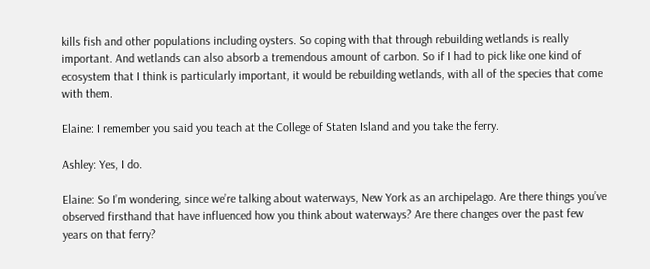kills fish and other populations including oysters. So coping with that through rebuilding wetlands is really important. And wetlands can also absorb a tremendous amount of carbon. So if I had to pick like one kind of ecosystem that I think is particularly important, it would be rebuilding wetlands, with all of the species that come with them.

Elaine: I remember you said you teach at the College of Staten Island and you take the ferry.

Ashley: Yes, I do.

Elaine: So I’m wondering, since we’re talking about waterways, New York as an archipelago. Are there things you’ve observed firsthand that have influenced how you think about waterways? Are there changes over the past few years on that ferry?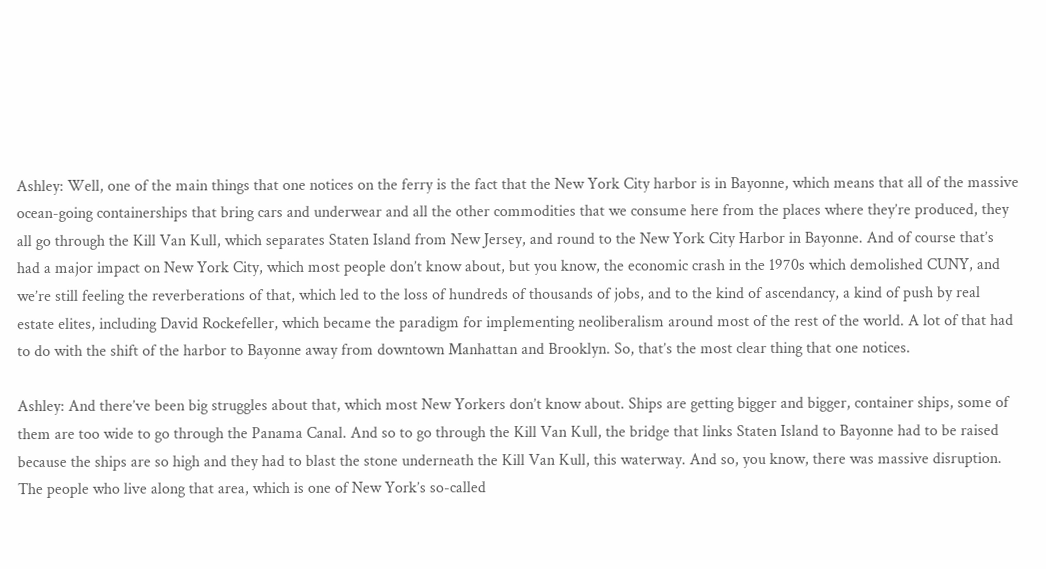Ashley: Well, one of the main things that one notices on the ferry is the fact that the New York City harbor is in Bayonne, which means that all of the massive ocean-going containerships that bring cars and underwear and all the other commodities that we consume here from the places where they’re produced, they all go through the Kill Van Kull, which separates Staten Island from New Jersey, and round to the New York City Harbor in Bayonne. And of course that’s had a major impact on New York City, which most people don’t know about, but you know, the economic crash in the 1970s which demolished CUNY, and we’re still feeling the reverberations of that, which led to the loss of hundreds of thousands of jobs, and to the kind of ascendancy, a kind of push by real estate elites, including David Rockefeller, which became the paradigm for implementing neoliberalism around most of the rest of the world. A lot of that had to do with the shift of the harbor to Bayonne away from downtown Manhattan and Brooklyn. So, that’s the most clear thing that one notices.

Ashley: And there’ve been big struggles about that, which most New Yorkers don’t know about. Ships are getting bigger and bigger, container ships, some of them are too wide to go through the Panama Canal. And so to go through the Kill Van Kull, the bridge that links Staten Island to Bayonne had to be raised because the ships are so high and they had to blast the stone underneath the Kill Van Kull, this waterway. And so, you know, there was massive disruption. The people who live along that area, which is one of New York’s so-called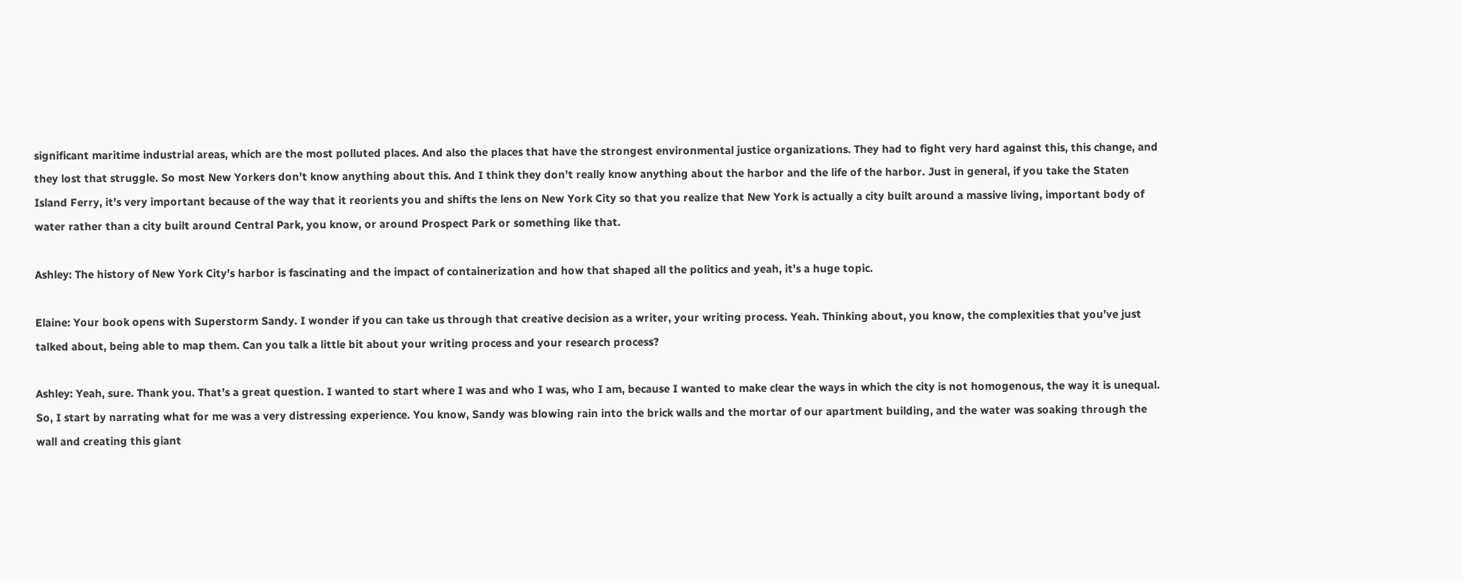significant maritime industrial areas, which are the most polluted places. And also the places that have the strongest environmental justice organizations. They had to fight very hard against this, this change, and they lost that struggle. So most New Yorkers don’t know anything about this. And I think they don’t really know anything about the harbor and the life of the harbor. Just in general, if you take the Staten Island Ferry, it’s very important because of the way that it reorients you and shifts the lens on New York City so that you realize that New York is actually a city built around a massive living, important body of water rather than a city built around Central Park, you know, or around Prospect Park or something like that.

Ashley: The history of New York City’s harbor is fascinating and the impact of containerization and how that shaped all the politics and yeah, it’s a huge topic.

Elaine: Your book opens with Superstorm Sandy. I wonder if you can take us through that creative decision as a writer, your writing process. Yeah. Thinking about, you know, the complexities that you’ve just talked about, being able to map them. Can you talk a little bit about your writing process and your research process?

Ashley: Yeah, sure. Thank you. That’s a great question. I wanted to start where I was and who I was, who I am, because I wanted to make clear the ways in which the city is not homogenous, the way it is unequal. So, I start by narrating what for me was a very distressing experience. You know, Sandy was blowing rain into the brick walls and the mortar of our apartment building, and the water was soaking through the wall and creating this giant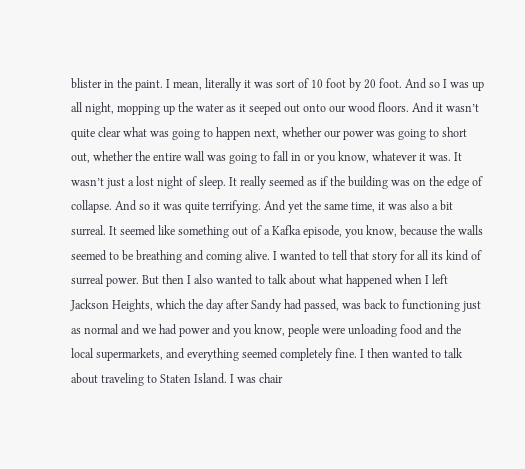blister in the paint. I mean, literally it was sort of 10 foot by 20 foot. And so I was up all night, mopping up the water as it seeped out onto our wood floors. And it wasn’t quite clear what was going to happen next, whether our power was going to short out, whether the entire wall was going to fall in or you know, whatever it was. It wasn’t just a lost night of sleep. It really seemed as if the building was on the edge of collapse. And so it was quite terrifying. And yet the same time, it was also a bit surreal. It seemed like something out of a Kafka episode, you know, because the walls seemed to be breathing and coming alive. I wanted to tell that story for all its kind of surreal power. But then I also wanted to talk about what happened when I left Jackson Heights, which the day after Sandy had passed, was back to functioning just as normal and we had power and you know, people were unloading food and the local supermarkets, and everything seemed completely fine. I then wanted to talk about traveling to Staten Island. I was chair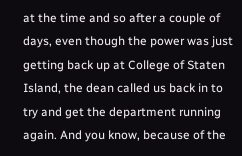at the time and so after a couple of days, even though the power was just getting back up at College of Staten Island, the dean called us back in to try and get the department running again. And you know, because of the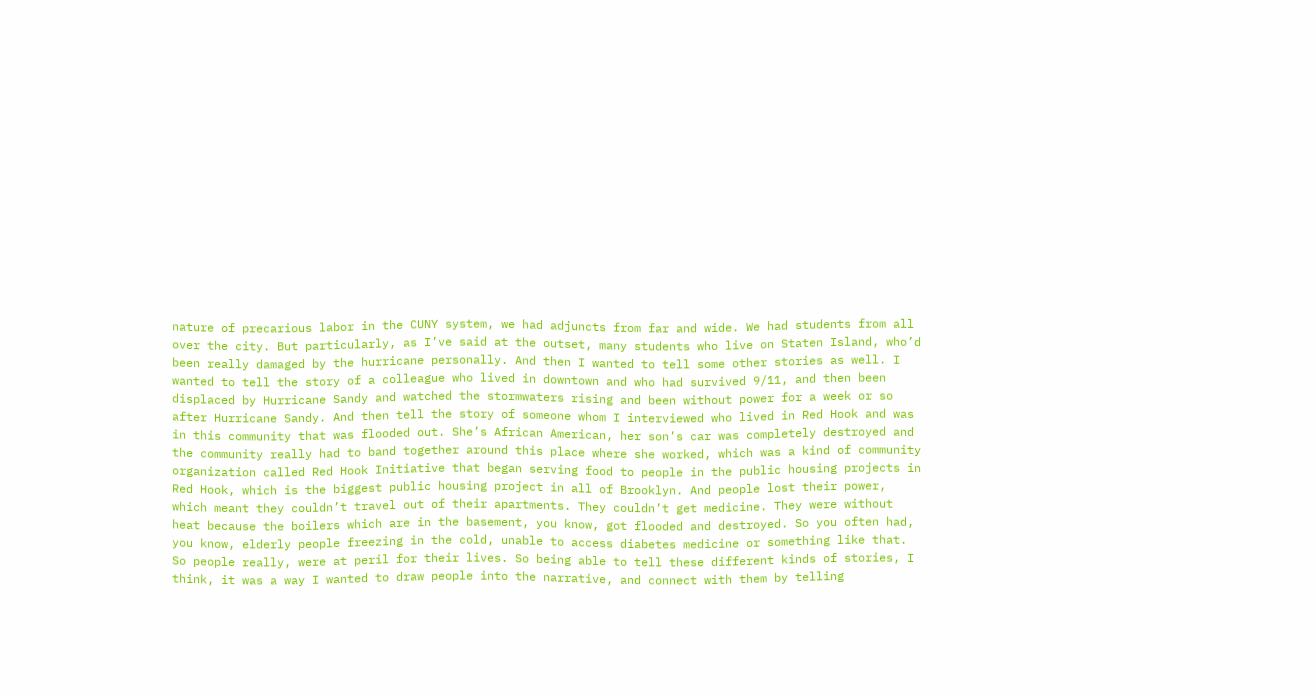nature of precarious labor in the CUNY system, we had adjuncts from far and wide. We had students from all over the city. But particularly, as I’ve said at the outset, many students who live on Staten Island, who’d been really damaged by the hurricane personally. And then I wanted to tell some other stories as well. I wanted to tell the story of a colleague who lived in downtown and who had survived 9/11, and then been displaced by Hurricane Sandy and watched the stormwaters rising and been without power for a week or so after Hurricane Sandy. And then tell the story of someone whom I interviewed who lived in Red Hook and was in this community that was flooded out. She’s African American, her son’s car was completely destroyed and the community really had to band together around this place where she worked, which was a kind of community organization called Red Hook Initiative that began serving food to people in the public housing projects in Red Hook, which is the biggest public housing project in all of Brooklyn. And people lost their power, which meant they couldn’t travel out of their apartments. They couldn’t get medicine. They were without heat because the boilers which are in the basement, you know, got flooded and destroyed. So you often had, you know, elderly people freezing in the cold, unable to access diabetes medicine or something like that. So people really, were at peril for their lives. So being able to tell these different kinds of stories, I think, it was a way I wanted to draw people into the narrative, and connect with them by telling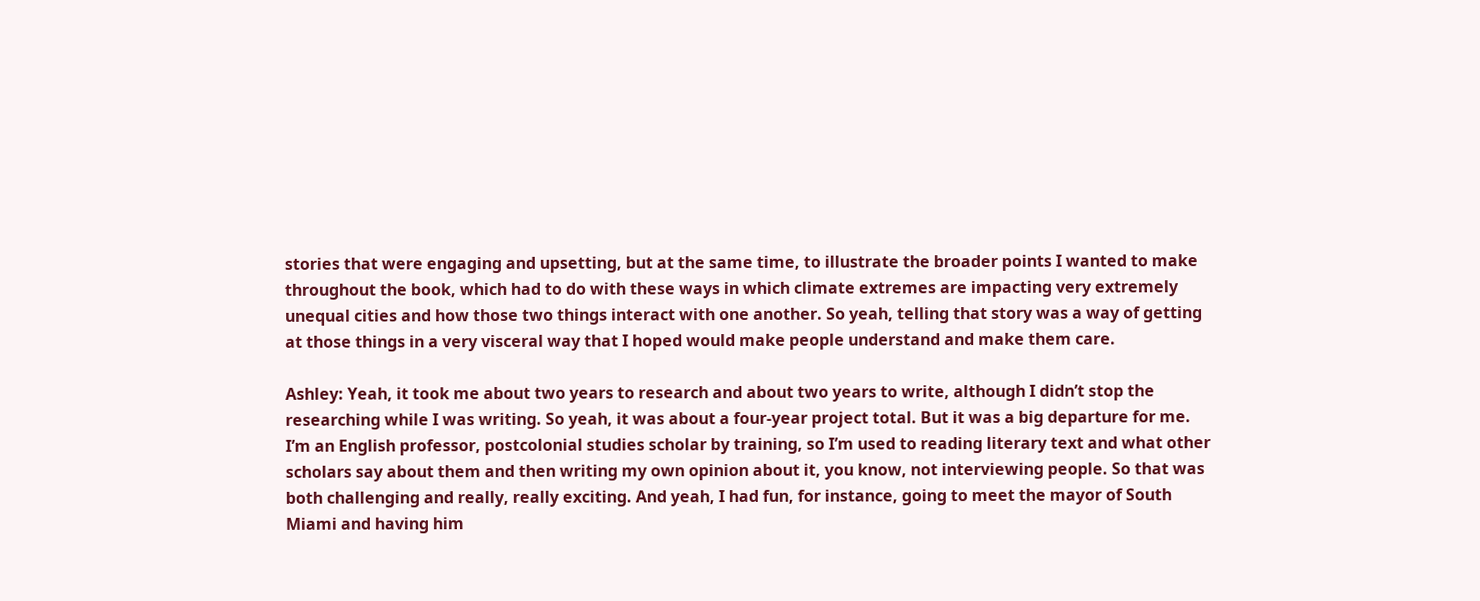stories that were engaging and upsetting, but at the same time, to illustrate the broader points I wanted to make throughout the book, which had to do with these ways in which climate extremes are impacting very extremely unequal cities and how those two things interact with one another. So yeah, telling that story was a way of getting at those things in a very visceral way that I hoped would make people understand and make them care.

Ashley: Yeah, it took me about two years to research and about two years to write, although I didn’t stop the researching while I was writing. So yeah, it was about a four-year project total. But it was a big departure for me. I’m an English professor, postcolonial studies scholar by training, so I’m used to reading literary text and what other scholars say about them and then writing my own opinion about it, you know, not interviewing people. So that was both challenging and really, really exciting. And yeah, I had fun, for instance, going to meet the mayor of South Miami and having him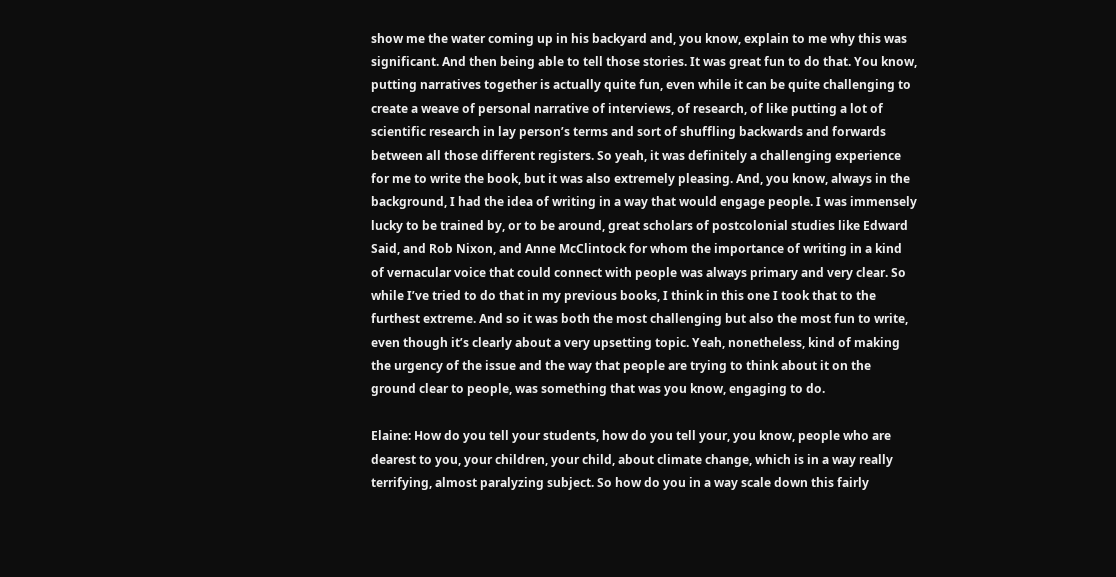show me the water coming up in his backyard and, you know, explain to me why this was significant. And then being able to tell those stories. It was great fun to do that. You know, putting narratives together is actually quite fun, even while it can be quite challenging to create a weave of personal narrative of interviews, of research, of like putting a lot of scientific research in lay person’s terms and sort of shuffling backwards and forwards between all those different registers. So yeah, it was definitely a challenging experience for me to write the book, but it was also extremely pleasing. And, you know, always in the background, I had the idea of writing in a way that would engage people. I was immensely lucky to be trained by, or to be around, great scholars of postcolonial studies like Edward Said, and Rob Nixon, and Anne McClintock for whom the importance of writing in a kind of vernacular voice that could connect with people was always primary and very clear. So while I’ve tried to do that in my previous books, I think in this one I took that to the furthest extreme. And so it was both the most challenging but also the most fun to write, even though it’s clearly about a very upsetting topic. Yeah, nonetheless, kind of making the urgency of the issue and the way that people are trying to think about it on the ground clear to people, was something that was you know, engaging to do.

Elaine: How do you tell your students, how do you tell your, you know, people who are dearest to you, your children, your child, about climate change, which is in a way really terrifying, almost paralyzing subject. So how do you in a way scale down this fairly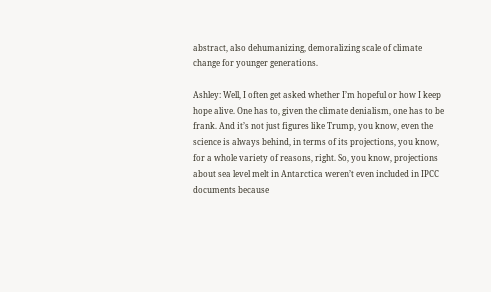abstract, also dehumanizing, demoralizing scale of climate change for younger generations.

Ashley: Well, I often get asked whether I’m hopeful or how I keep hope alive. One has to, given the climate denialism, one has to be frank. And it’s not just figures like Trump, you know, even the science is always behind, in terms of its projections, you know, for a whole variety of reasons, right. So, you know, projections about sea level melt in Antarctica weren’t even included in IPCC documents because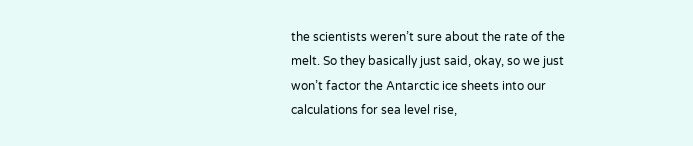the scientists weren’t sure about the rate of the melt. So they basically just said, okay, so we just won’t factor the Antarctic ice sheets into our calculations for sea level rise,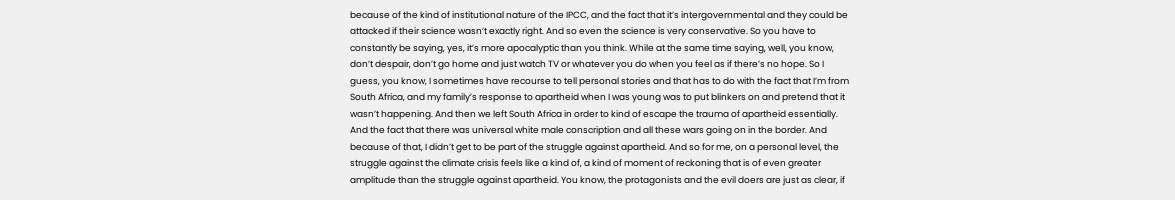because of the kind of institutional nature of the IPCC, and the fact that it’s intergovernmental and they could be attacked if their science wasn’t exactly right. And so even the science is very conservative. So you have to constantly be saying, yes, it’s more apocalyptic than you think. While at the same time saying, well, you know, don’t despair, don’t go home and just watch TV or whatever you do when you feel as if there’s no hope. So I guess, you know, I sometimes have recourse to tell personal stories and that has to do with the fact that I’m from South Africa, and my family’s response to apartheid when I was young was to put blinkers on and pretend that it wasn’t happening. And then we left South Africa in order to kind of escape the trauma of apartheid essentially. And the fact that there was universal white male conscription and all these wars going on in the border. And because of that, I didn’t get to be part of the struggle against apartheid. And so for me, on a personal level, the struggle against the climate crisis feels like a kind of, a kind of moment of reckoning that is of even greater amplitude than the struggle against apartheid. You know, the protagonists and the evil doers are just as clear, if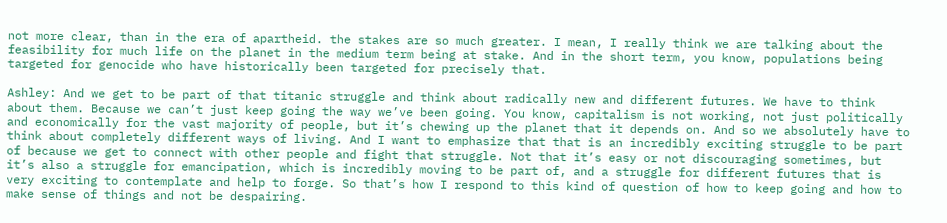not more clear, than in the era of apartheid. the stakes are so much greater. I mean, I really think we are talking about the feasibility for much life on the planet in the medium term being at stake. And in the short term, you know, populations being targeted for genocide who have historically been targeted for precisely that.

Ashley: And we get to be part of that titanic struggle and think about radically new and different futures. We have to think about them. Because we can’t just keep going the way we’ve been going. You know, capitalism is not working, not just politically and economically for the vast majority of people, but it’s chewing up the planet that it depends on. And so we absolutely have to think about completely different ways of living. And I want to emphasize that that is an incredibly exciting struggle to be part of because we get to connect with other people and fight that struggle. Not that it’s easy or not discouraging sometimes, but it’s also a struggle for emancipation, which is incredibly moving to be part of, and a struggle for different futures that is very exciting to contemplate and help to forge. So that’s how I respond to this kind of question of how to keep going and how to make sense of things and not be despairing.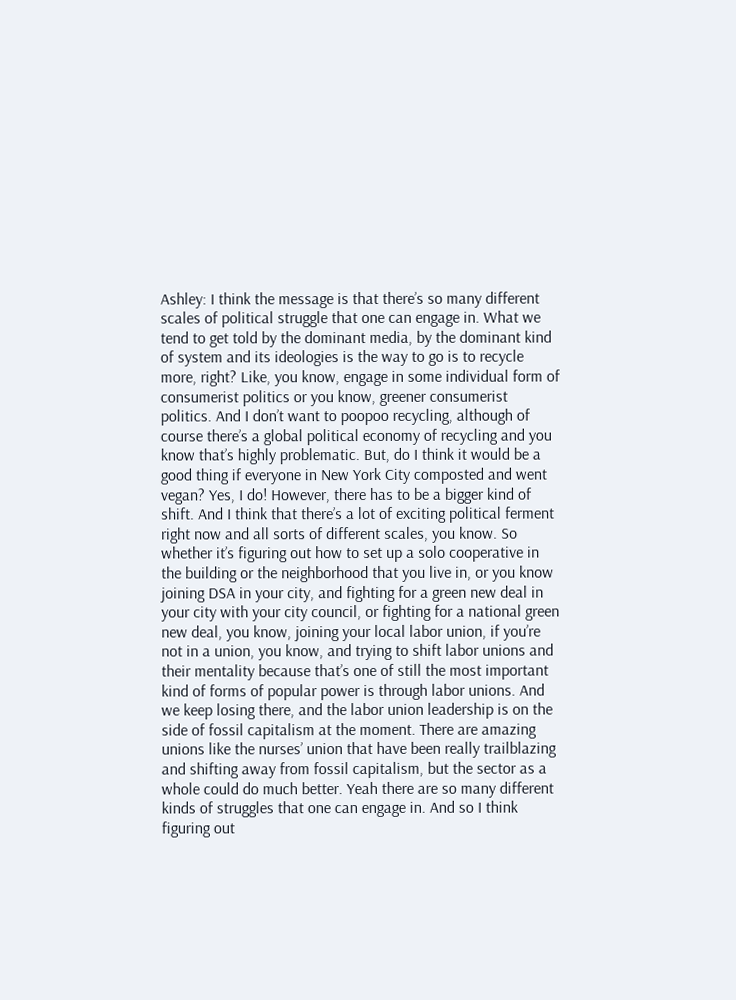Ashley: I think the message is that there’s so many different scales of political struggle that one can engage in. What we tend to get told by the dominant media, by the dominant kind of system and its ideologies is the way to go is to recycle more, right? Like, you know, engage in some individual form of consumerist politics or you know, greener consumerist politics. And I don’t want to poopoo recycling, although of course there’s a global political economy of recycling and you know that’s highly problematic. But, do I think it would be a good thing if everyone in New York City composted and went vegan? Yes, I do! However, there has to be a bigger kind of shift. And I think that there’s a lot of exciting political ferment right now and all sorts of different scales, you know. So whether it’s figuring out how to set up a solo cooperative in the building or the neighborhood that you live in, or you know joining DSA in your city, and fighting for a green new deal in your city with your city council, or fighting for a national green new deal, you know, joining your local labor union, if you’re not in a union, you know, and trying to shift labor unions and their mentality because that’s one of still the most important kind of forms of popular power is through labor unions. And we keep losing there, and the labor union leadership is on the side of fossil capitalism at the moment. There are amazing unions like the nurses’ union that have been really trailblazing and shifting away from fossil capitalism, but the sector as a whole could do much better. Yeah there are so many different kinds of struggles that one can engage in. And so I think figuring out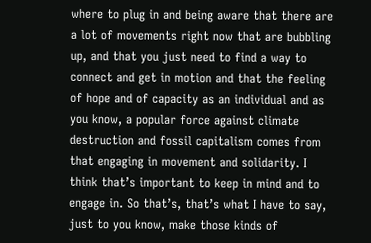where to plug in and being aware that there are a lot of movements right now that are bubbling up, and that you just need to find a way to connect and get in motion and that the feeling of hope and of capacity as an individual and as you know, a popular force against climate destruction and fossil capitalism comes from that engaging in movement and solidarity. I think that’s important to keep in mind and to engage in. So that’s, that’s what I have to say, just to you know, make those kinds of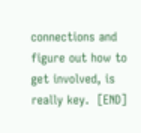connections and figure out how to get involved, is really key.  [END]